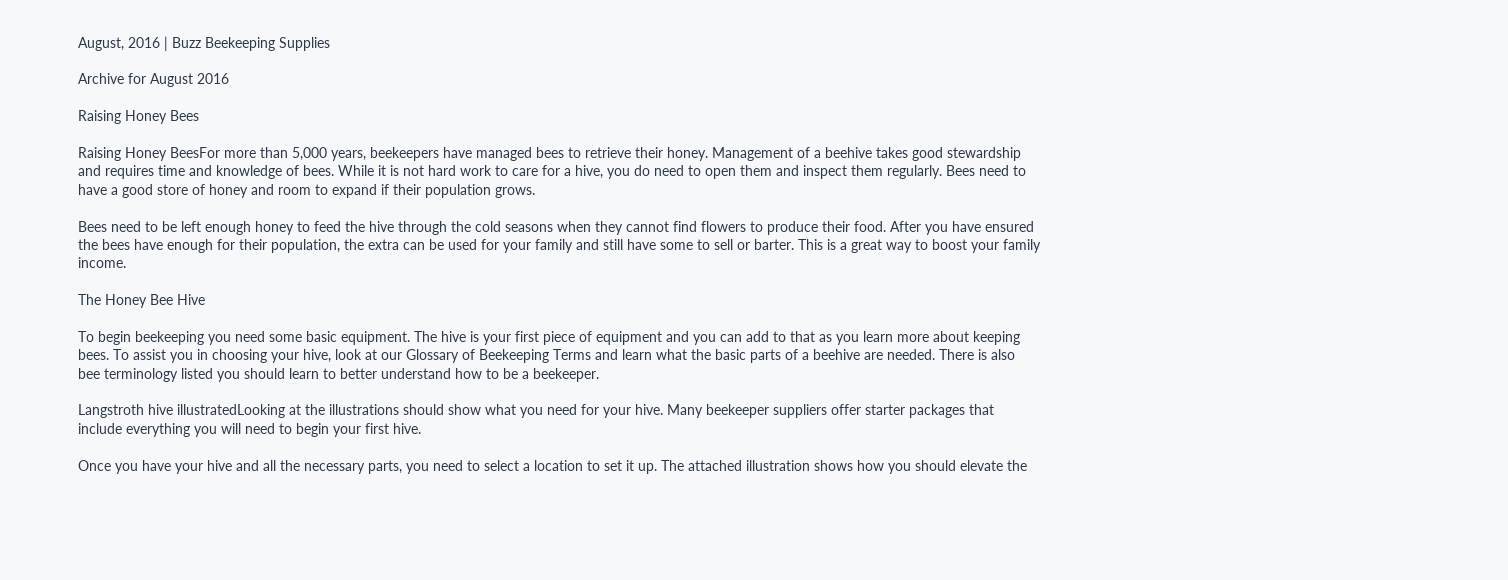August, 2016 | Buzz Beekeeping Supplies

Archive for August 2016

Raising Honey Bees

Raising Honey BeesFor more than 5,000 years, beekeepers have managed bees to retrieve their honey. Management of a beehive takes good stewardship and requires time and knowledge of bees. While it is not hard work to care for a hive, you do need to open them and inspect them regularly. Bees need to have a good store of honey and room to expand if their population grows.

Bees need to be left enough honey to feed the hive through the cold seasons when they cannot find flowers to produce their food. After you have ensured the bees have enough for their population, the extra can be used for your family and still have some to sell or barter. This is a great way to boost your family income.

The Honey Bee Hive

To begin beekeeping you need some basic equipment. The hive is your first piece of equipment and you can add to that as you learn more about keeping bees. To assist you in choosing your hive, look at our Glossary of Beekeeping Terms and learn what the basic parts of a beehive are needed. There is also bee terminology listed you should learn to better understand how to be a beekeeper.

Langstroth hive illustratedLooking at the illustrations should show what you need for your hive. Many beekeeper suppliers offer starter packages that include everything you will need to begin your first hive.

Once you have your hive and all the necessary parts, you need to select a location to set it up. The attached illustration shows how you should elevate the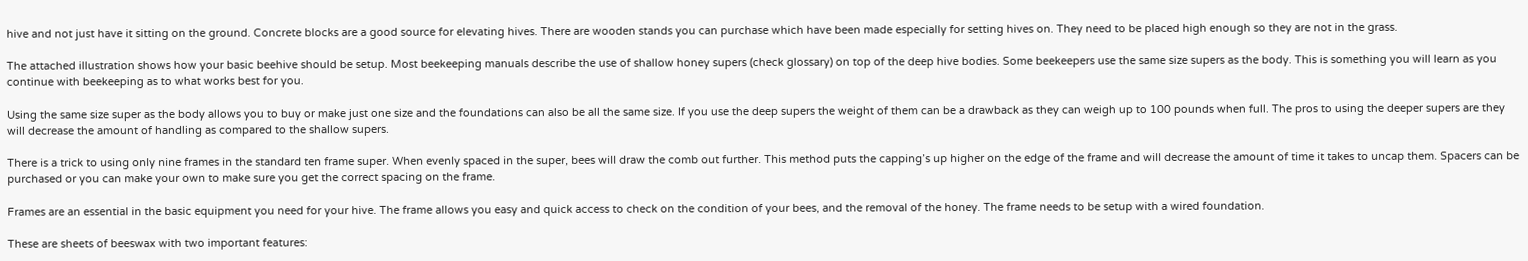hive and not just have it sitting on the ground. Concrete blocks are a good source for elevating hives. There are wooden stands you can purchase which have been made especially for setting hives on. They need to be placed high enough so they are not in the grass.

The attached illustration shows how your basic beehive should be setup. Most beekeeping manuals describe the use of shallow honey supers (check glossary) on top of the deep hive bodies. Some beekeepers use the same size supers as the body. This is something you will learn as you continue with beekeeping as to what works best for you.

Using the same size super as the body allows you to buy or make just one size and the foundations can also be all the same size. If you use the deep supers the weight of them can be a drawback as they can weigh up to 100 pounds when full. The pros to using the deeper supers are they will decrease the amount of handling as compared to the shallow supers.

There is a trick to using only nine frames in the standard ten frame super. When evenly spaced in the super, bees will draw the comb out further. This method puts the capping’s up higher on the edge of the frame and will decrease the amount of time it takes to uncap them. Spacers can be purchased or you can make your own to make sure you get the correct spacing on the frame.

Frames are an essential in the basic equipment you need for your hive. The frame allows you easy and quick access to check on the condition of your bees, and the removal of the honey. The frame needs to be setup with a wired foundation.

These are sheets of beeswax with two important features: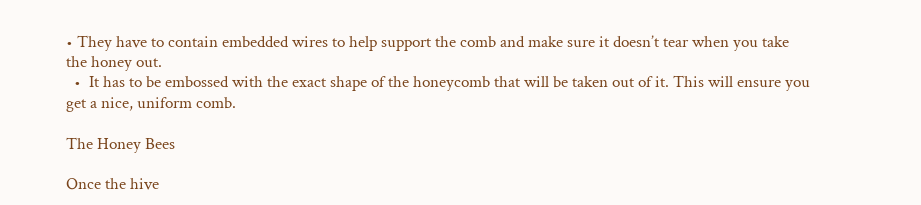• They have to contain embedded wires to help support the comb and make sure it doesn’t tear when you take the honey out.
  •  It has to be embossed with the exact shape of the honeycomb that will be taken out of it. This will ensure you get a nice, uniform comb.

The Honey Bees

Once the hive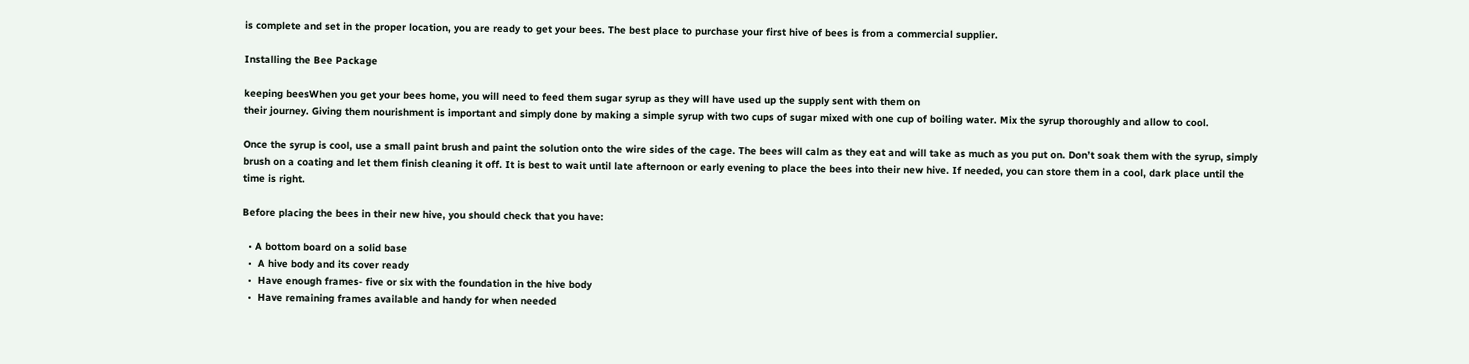is complete and set in the proper location, you are ready to get your bees. The best place to purchase your first hive of bees is from a commercial supplier.

Installing the Bee Package

keeping beesWhen you get your bees home, you will need to feed them sugar syrup as they will have used up the supply sent with them on
their journey. Giving them nourishment is important and simply done by making a simple syrup with two cups of sugar mixed with one cup of boiling water. Mix the syrup thoroughly and allow to cool.

Once the syrup is cool, use a small paint brush and paint the solution onto the wire sides of the cage. The bees will calm as they eat and will take as much as you put on. Don’t soak them with the syrup, simply brush on a coating and let them finish cleaning it off. It is best to wait until late afternoon or early evening to place the bees into their new hive. If needed, you can store them in a cool, dark place until the time is right.

Before placing the bees in their new hive, you should check that you have:

  • A bottom board on a solid base
  •  A hive body and its cover ready
  •  Have enough frames- five or six with the foundation in the hive body
  •  Have remaining frames available and handy for when needed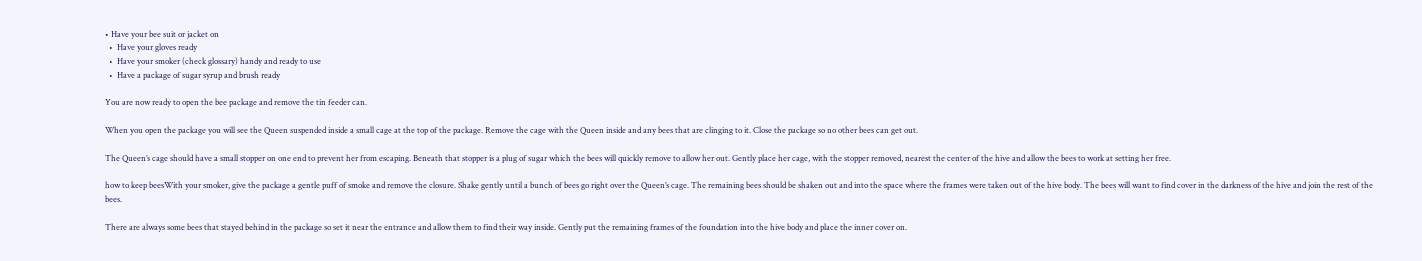• Have your bee suit or jacket on
  •  Have your gloves ready
  •  Have your smoker (check glossary) handy and ready to use
  •  Have a package of sugar syrup and brush ready

You are now ready to open the bee package and remove the tin feeder can.

When you open the package you will see the Queen suspended inside a small cage at the top of the package. Remove the cage with the Queen inside and any bees that are clinging to it. Close the package so no other bees can get out.

The Queen’s cage should have a small stopper on one end to prevent her from escaping. Beneath that stopper is a plug of sugar which the bees will quickly remove to allow her out. Gently place her cage, with the stopper removed, nearest the center of the hive and allow the bees to work at setting her free.

how to keep beesWith your smoker, give the package a gentle puff of smoke and remove the closure. Shake gently until a bunch of bees go right over the Queen’s cage. The remaining bees should be shaken out and into the space where the frames were taken out of the hive body. The bees will want to find cover in the darkness of the hive and join the rest of the bees.

There are always some bees that stayed behind in the package so set it near the entrance and allow them to find their way inside. Gently put the remaining frames of the foundation into the hive body and place the inner cover on.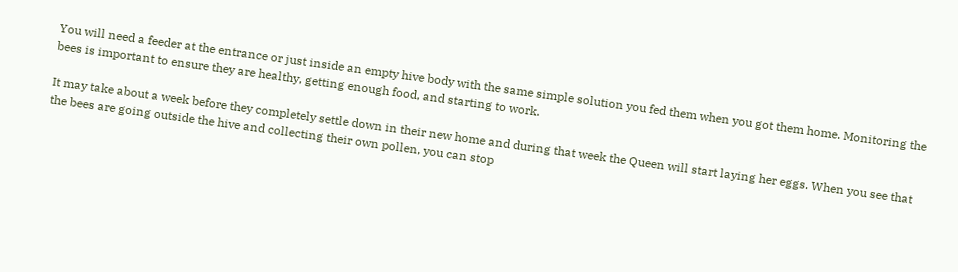You will need a feeder at the entrance or just inside an empty hive body with the same simple solution you fed them when you got them home. Monitoring the bees is important to ensure they are healthy, getting enough food, and starting to work.

It may take about a week before they completely settle down in their new home and during that week the Queen will start laying her eggs. When you see that the bees are going outside the hive and collecting their own pollen, you can stop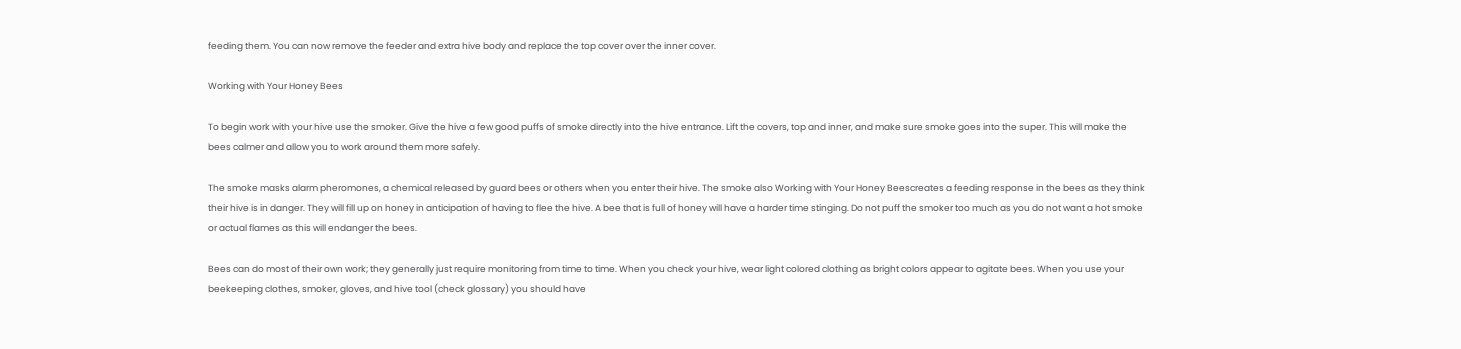feeding them. You can now remove the feeder and extra hive body and replace the top cover over the inner cover.

Working with Your Honey Bees

To begin work with your hive use the smoker. Give the hive a few good puffs of smoke directly into the hive entrance. Lift the covers, top and inner, and make sure smoke goes into the super. This will make the bees calmer and allow you to work around them more safely.

The smoke masks alarm pheromones, a chemical released by guard bees or others when you enter their hive. The smoke also Working with Your Honey Beescreates a feeding response in the bees as they think their hive is in danger. They will fill up on honey in anticipation of having to flee the hive. A bee that is full of honey will have a harder time stinging. Do not puff the smoker too much as you do not want a hot smoke or actual flames as this will endanger the bees.

Bees can do most of their own work; they generally just require monitoring from time to time. When you check your hive, wear light colored clothing as bright colors appear to agitate bees. When you use your beekeeping clothes, smoker, gloves, and hive tool (check glossary) you should have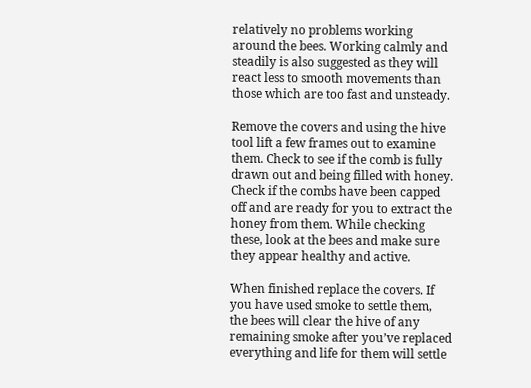relatively no problems working around the bees. Working calmly and steadily is also suggested as they will react less to smooth movements than those which are too fast and unsteady.

Remove the covers and using the hive tool lift a few frames out to examine them. Check to see if the comb is fully drawn out and being filled with honey. Check if the combs have been capped off and are ready for you to extract the honey from them. While checking these, look at the bees and make sure they appear healthy and active.

When finished replace the covers. If you have used smoke to settle them, the bees will clear the hive of any remaining smoke after you’ve replaced everything and life for them will settle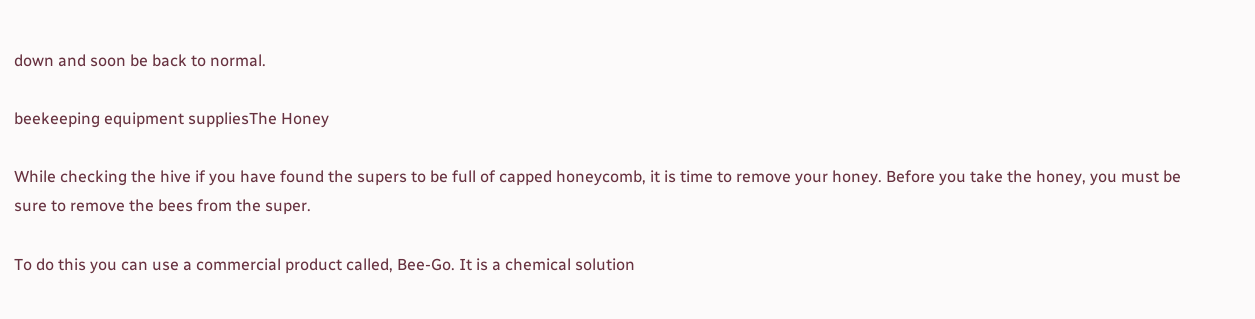down and soon be back to normal.

beekeeping equipment suppliesThe Honey

While checking the hive if you have found the supers to be full of capped honeycomb, it is time to remove your honey. Before you take the honey, you must be sure to remove the bees from the super.

To do this you can use a commercial product called, Bee-Go. It is a chemical solution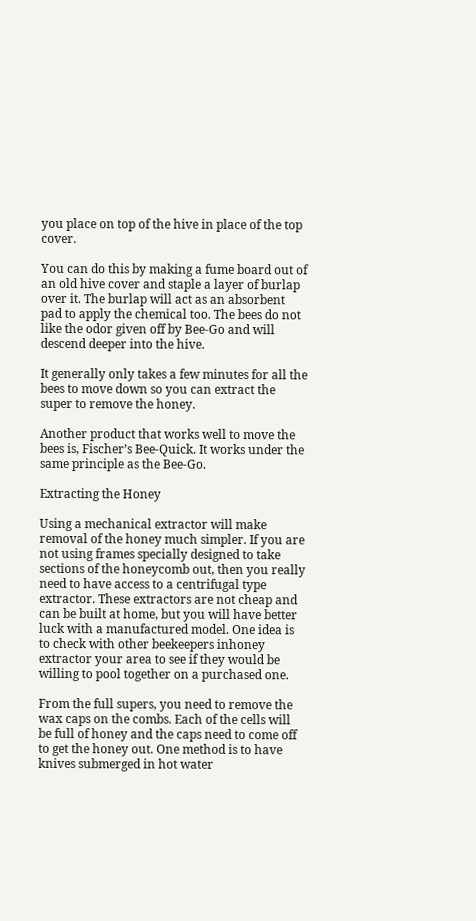you place on top of the hive in place of the top cover.

You can do this by making a fume board out of an old hive cover and staple a layer of burlap over it. The burlap will act as an absorbent pad to apply the chemical too. The bees do not like the odor given off by Bee-Go and will descend deeper into the hive.

It generally only takes a few minutes for all the bees to move down so you can extract the super to remove the honey.

Another product that works well to move the bees is, Fischer’s Bee-Quick. It works under the same principle as the Bee-Go.

Extracting the Honey

Using a mechanical extractor will make removal of the honey much simpler. If you are not using frames specially designed to take sections of the honeycomb out, then you really need to have access to a centrifugal type extractor. These extractors are not cheap and can be built at home, but you will have better luck with a manufactured model. One idea is to check with other beekeepers inhoney extractor your area to see if they would be willing to pool together on a purchased one.

From the full supers, you need to remove the wax caps on the combs. Each of the cells will be full of honey and the caps need to come off to get the honey out. One method is to have knives submerged in hot water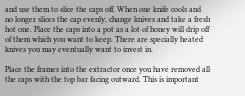and use them to slice the caps off. When one knife cools and no longer slices the cap evenly, change knives and take a fresh hot one. Place the caps into a pot as a lot of honey will drip off of them which you want to keep. There are specially heated knives you may eventually want to invest in.

Place the frames into the extractor once you have removed all the caps with the top bar facing outward. This is important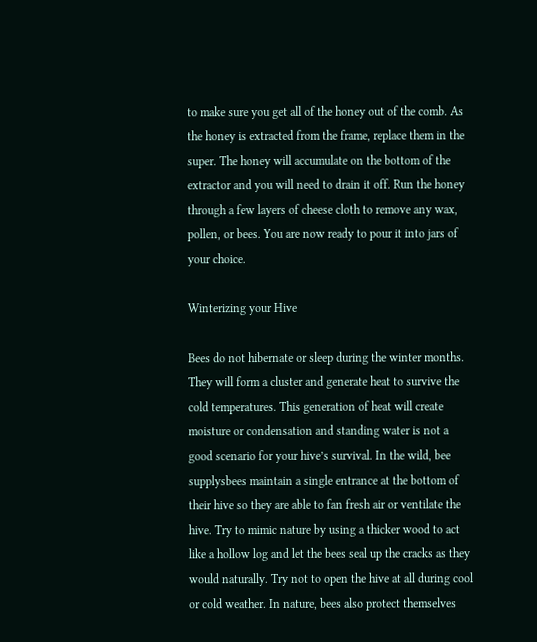to make sure you get all of the honey out of the comb. As the honey is extracted from the frame, replace them in the super. The honey will accumulate on the bottom of the extractor and you will need to drain it off. Run the honey through a few layers of cheese cloth to remove any wax, pollen, or bees. You are now ready to pour it into jars of your choice.

Winterizing your Hive

Bees do not hibernate or sleep during the winter months. They will form a cluster and generate heat to survive the cold temperatures. This generation of heat will create moisture or condensation and standing water is not a good scenario for your hive’s survival. In the wild, bee supplysbees maintain a single entrance at the bottom of their hive so they are able to fan fresh air or ventilate the hive. Try to mimic nature by using a thicker wood to act like a hollow log and let the bees seal up the cracks as they would naturally. Try not to open the hive at all during cool or cold weather. In nature, bees also protect themselves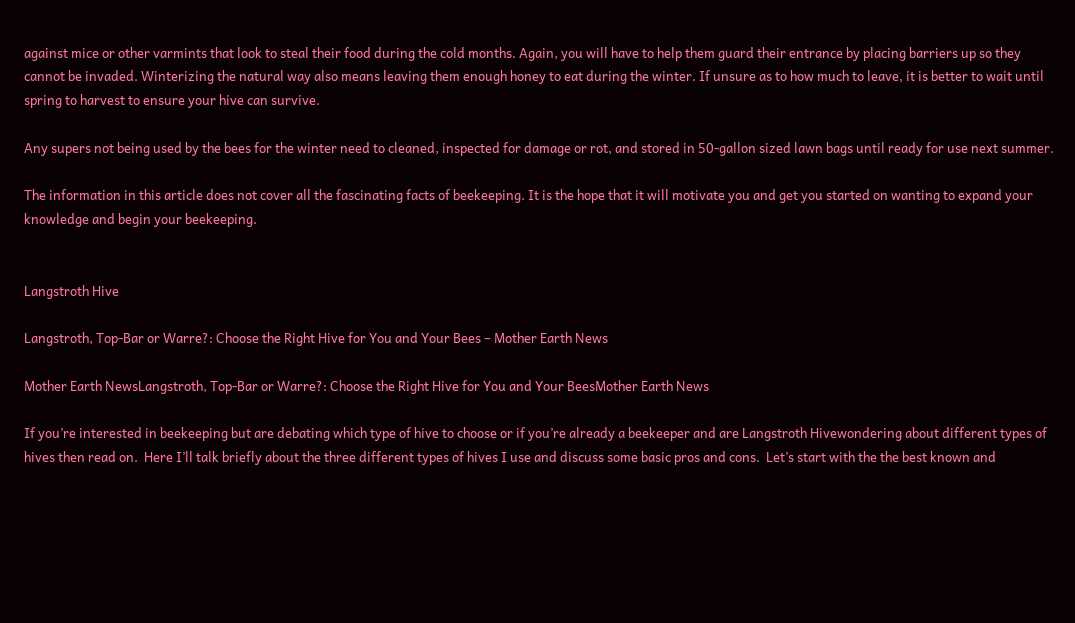against mice or other varmints that look to steal their food during the cold months. Again, you will have to help them guard their entrance by placing barriers up so they cannot be invaded. Winterizing the natural way also means leaving them enough honey to eat during the winter. If unsure as to how much to leave, it is better to wait until spring to harvest to ensure your hive can survive.

Any supers not being used by the bees for the winter need to cleaned, inspected for damage or rot, and stored in 50-gallon sized lawn bags until ready for use next summer.

The information in this article does not cover all the fascinating facts of beekeeping. It is the hope that it will motivate you and get you started on wanting to expand your knowledge and begin your beekeeping.


Langstroth Hive

Langstroth, Top-Bar or Warre?: Choose the Right Hive for You and Your Bees – Mother Earth News

Mother Earth NewsLangstroth, Top-Bar or Warre?: Choose the Right Hive for You and Your BeesMother Earth News

If you’re interested in beekeeping but are debating which type of hive to choose or if you’re already a beekeeper and are Langstroth Hivewondering about different types of hives then read on.  Here I’ll talk briefly about the three different types of hives I use and discuss some basic pros and cons.  Let’s start with the the best known and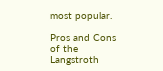most popular.

Pros and Cons of the Langstroth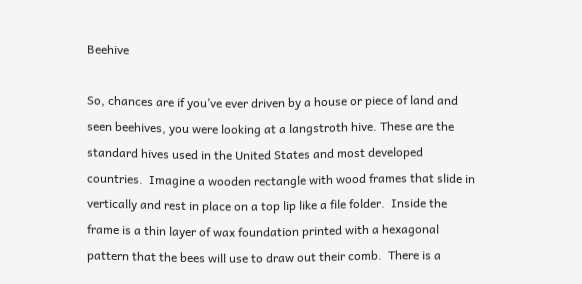Beehive

So, chances are if you’ve ever driven by a house or piece of land and seen beehives, you were looking at a langstroth hive. These are the standard hives used in the United States and most developed countries.  Imagine a wooden rectangle with wood frames that slide in vertically and rest in place on a top lip like a file folder.  Inside the frame is a thin layer of wax foundation printed with a hexagonal pattern that the bees will use to draw out their comb.  There is a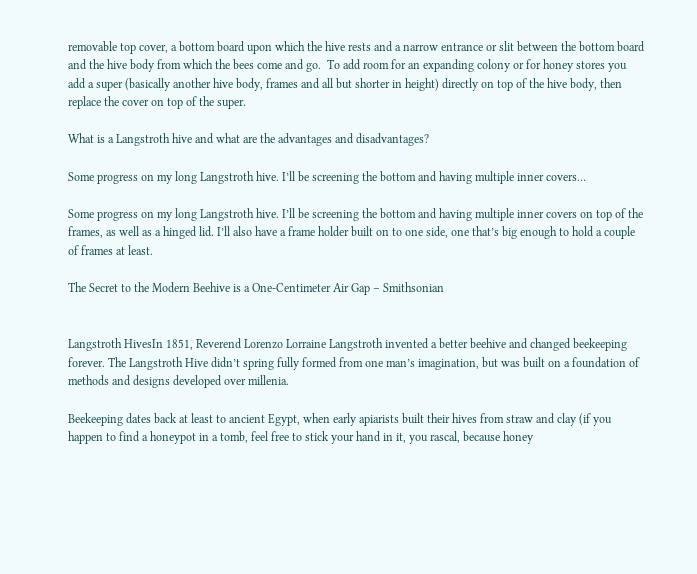removable top cover, a bottom board upon which the hive rests and a narrow entrance or slit between the bottom board and the hive body from which the bees come and go.  To add room for an expanding colony or for honey stores you add a super (basically another hive body, frames and all but shorter in height) directly on top of the hive body, then replace the cover on top of the super.

What is a Langstroth hive and what are the advantages and disadvantages?

Some progress on my long Langstroth hive. I’ll be screening the bottom and having multiple inner covers…

Some progress on my long Langstroth hive. I’ll be screening the bottom and having multiple inner covers on top of the frames, as well as a hinged lid. I’ll also have a frame holder built on to one side, one that’s big enough to hold a couple of frames at least.

The Secret to the Modern Beehive is a One-Centimeter Air Gap – Smithsonian


Langstroth HivesIn 1851, Reverend Lorenzo Lorraine Langstroth invented a better beehive and changed beekeeping forever. The Langstroth Hive didn’t spring fully formed from one man’s imagination, but was built on a foundation of methods and designs developed over millenia.

Beekeeping dates back at least to ancient Egypt, when early apiarists built their hives from straw and clay (if you happen to find a honeypot in a tomb, feel free to stick your hand in it, you rascal, because honey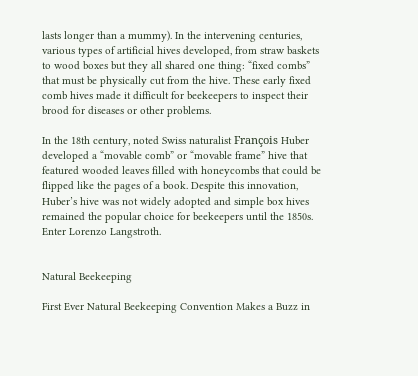lasts longer than a mummy). In the intervening centuries, various types of artificial hives developed, from straw baskets to wood boxes but they all shared one thing: “fixed combs” that must be physically cut from the hive. These early fixed comb hives made it difficult for beekeepers to inspect their brood for diseases or other problems.

In the 18th century, noted Swiss naturalist François Huber developed a “movable comb” or “movable frame” hive that featured wooded leaves filled with honeycombs that could be flipped like the pages of a book. Despite this innovation, Huber’s hive was not widely adopted and simple box hives remained the popular choice for beekeepers until the 1850s. Enter Lorenzo Langstroth.


Natural Beekeeping

First Ever Natural Beekeeping Convention Makes a Buzz in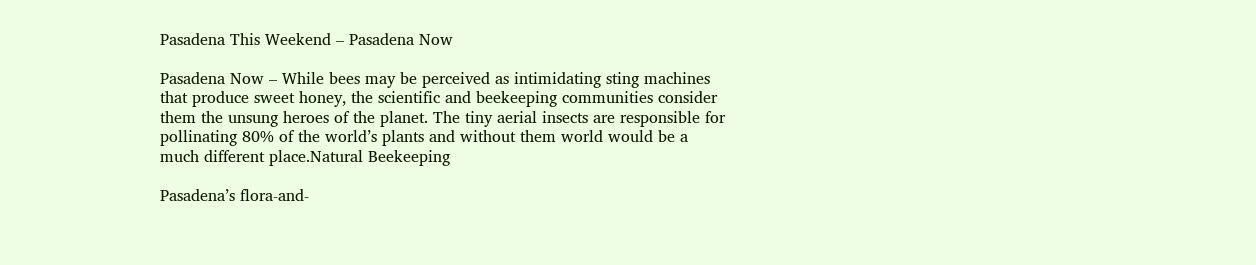Pasadena This Weekend – Pasadena Now

Pasadena Now – While bees may be perceived as intimidating sting machines that produce sweet honey, the scientific and beekeeping communities consider them the unsung heroes of the planet. The tiny aerial insects are responsible for pollinating 80% of the world’s plants and without them world would be a much different place.Natural Beekeeping

Pasadena’s flora-and-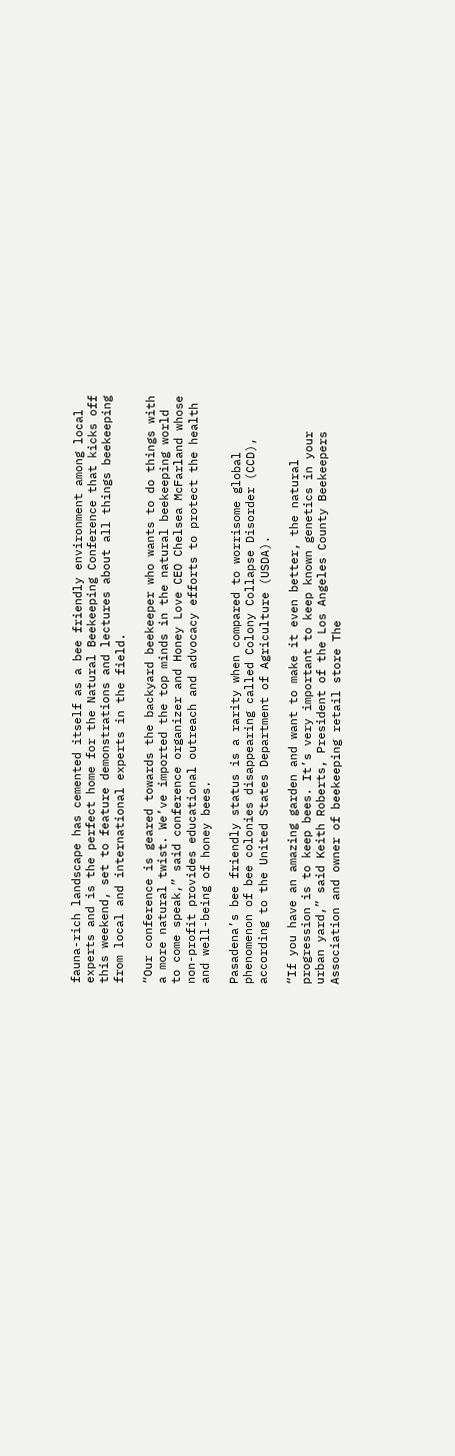fauna-rich landscape has cemented itself as a bee friendly environment among local experts and is the perfect home for the Natural Beekeeping Conference that kicks off this weekend, set to feature demonstrations and lectures about all things beekeeping from local and international experts in the field.

“Our conference is geared towards the backyard beekeeper who wants to do things with a more natural twist. We’ve imported the top minds in the natural beekeeping world to come speak,” said conference organizer and Honey Love CEO Chelsea McFarland whose non-profit provides educational outreach and advocacy efforts to protect the health and well-being of honey bees.

Pasadena’s bee friendly status is a rarity when compared to worrisome global phenomenon of bee colonies disappearing called Colony Collapse Disorder (CCD), according to the United States Department of Agriculture (USDA).

“If you have an amazing garden and want to make it even better, the natural progression is to keep bees. It’s very important to keep known genetics in your urban yard,” said Keith Roberts, President of the Los Angeles County Beekeepers Association and owner of beekeeping retail store The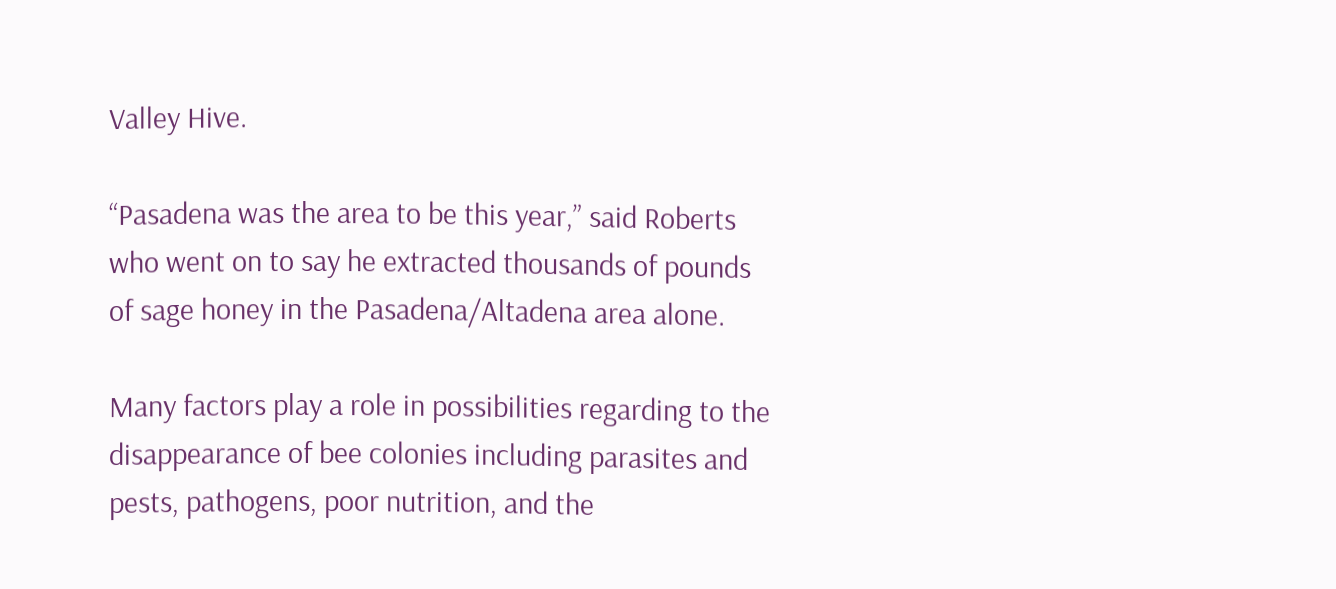Valley Hive.

“Pasadena was the area to be this year,” said Roberts who went on to say he extracted thousands of pounds of sage honey in the Pasadena/Altadena area alone.

Many factors play a role in possibilities regarding to the disappearance of bee colonies including parasites and pests, pathogens, poor nutrition, and the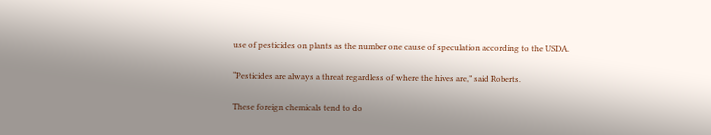use of pesticides on plants as the number one cause of speculation according to the USDA.

“Pesticides are always a threat regardless of where the hives are,” said Roberts.

These foreign chemicals tend to do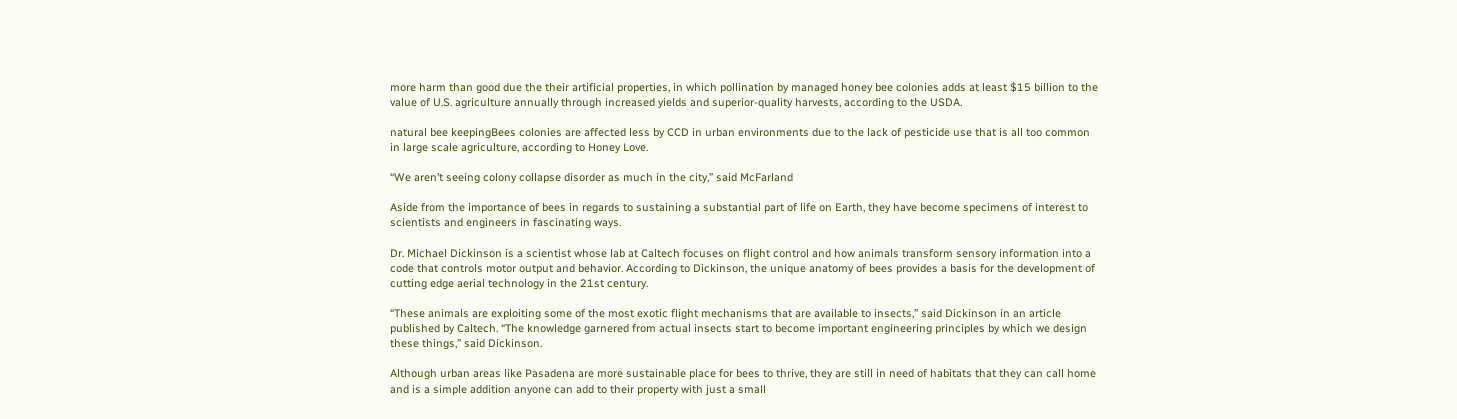more harm than good due the their artificial properties, in which pollination by managed honey bee colonies adds at least $15 billion to the value of U.S. agriculture annually through increased yields and superior-quality harvests, according to the USDA.

natural bee keepingBees colonies are affected less by CCD in urban environments due to the lack of pesticide use that is all too common in large scale agriculture, according to Honey Love.

“We aren’t seeing colony collapse disorder as much in the city,” said McFarland

Aside from the importance of bees in regards to sustaining a substantial part of life on Earth, they have become specimens of interest to scientists and engineers in fascinating ways.

Dr. Michael Dickinson is a scientist whose lab at Caltech focuses on flight control and how animals transform sensory information into a code that controls motor output and behavior. According to Dickinson, the unique anatomy of bees provides a basis for the development of cutting edge aerial technology in the 21st century.

“These animals are exploiting some of the most exotic flight mechanisms that are available to insects,” said Dickinson in an article published by Caltech. “The knowledge garnered from actual insects start to become important engineering principles by which we design these things,” said Dickinson.

Although urban areas like Pasadena are more sustainable place for bees to thrive, they are still in need of habitats that they can call home and is a simple addition anyone can add to their property with just a small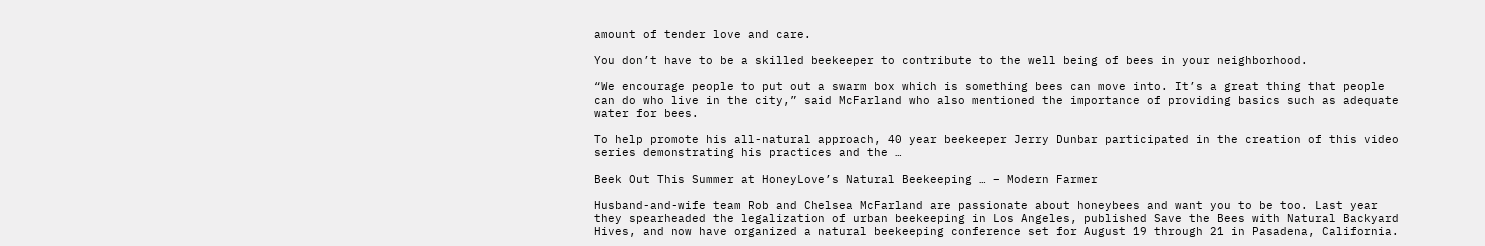amount of tender love and care.

You don’t have to be a skilled beekeeper to contribute to the well being of bees in your neighborhood.

“We encourage people to put out a swarm box which is something bees can move into. It’s a great thing that people can do who live in the city,” said McFarland who also mentioned the importance of providing basics such as adequate water for bees.

To help promote his all-natural approach, 40 year beekeeper Jerry Dunbar participated in the creation of this video series demonstrating his practices and the …

Beek Out This Summer at HoneyLove’s Natural Beekeeping … – Modern Farmer

Husband-and-wife team Rob and Chelsea McFarland are passionate about honeybees and want you to be too. Last year they spearheaded the legalization of urban beekeeping in Los Angeles, published Save the Bees with Natural Backyard Hives, and now have organized a natural beekeeping conference set for August 19 through 21 in Pasadena, California.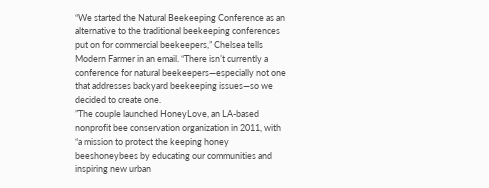“We started the Natural Beekeeping Conference as an alternative to the traditional beekeeping conferences put on for commercial beekeepers,” Chelsea tells Modern Farmer in an email. “There isn’t currently a conference for natural beekeepers—especially not one that addresses backyard beekeeping issues—so we decided to create one.
”The couple launched HoneyLove, an LA-based nonprofit bee conservation organization in 2011, with “a mission to protect the keeping honey beeshoneybees by educating our communities and inspiring new urban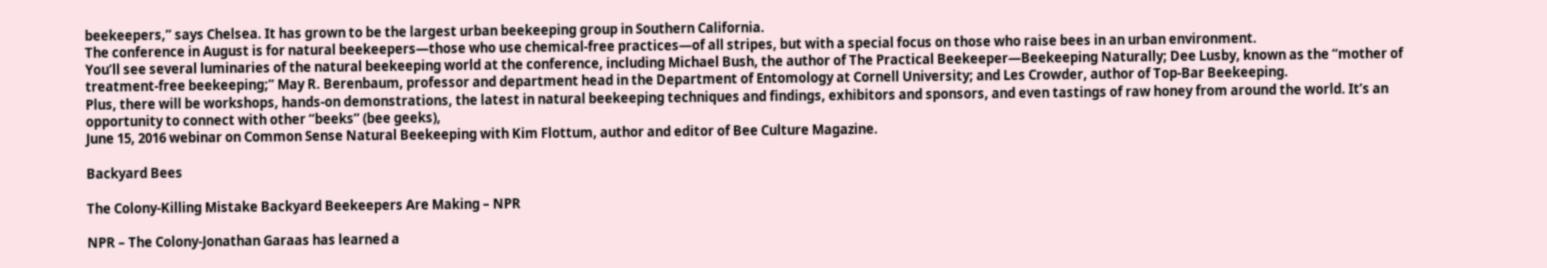beekeepers,” says Chelsea. It has grown to be the largest urban beekeeping group in Southern California.
The conference in August is for natural beekeepers—those who use chemical-free practices—of all stripes, but with a special focus on those who raise bees in an urban environment.
You’ll see several luminaries of the natural beekeeping world at the conference, including Michael Bush, the author of The Practical Beekeeper—Beekeeping Naturally; Dee Lusby, known as the “mother of treatment-free beekeeping;” May R. Berenbaum, professor and department head in the Department of Entomology at Cornell University; and Les Crowder, author of Top-Bar Beekeeping.
Plus, there will be workshops, hands-on demonstrations, the latest in natural beekeeping techniques and findings, exhibitors and sponsors, and even tastings of raw honey from around the world. It’s an opportunity to connect with other “beeks” (bee geeks),
June 15, 2016 webinar on Common Sense Natural Beekeeping with Kim Flottum, author and editor of Bee Culture Magazine.

Backyard Bees

The Colony-Killing Mistake Backyard Beekeepers Are Making – NPR

NPR – The Colony-Jonathan Garaas has learned a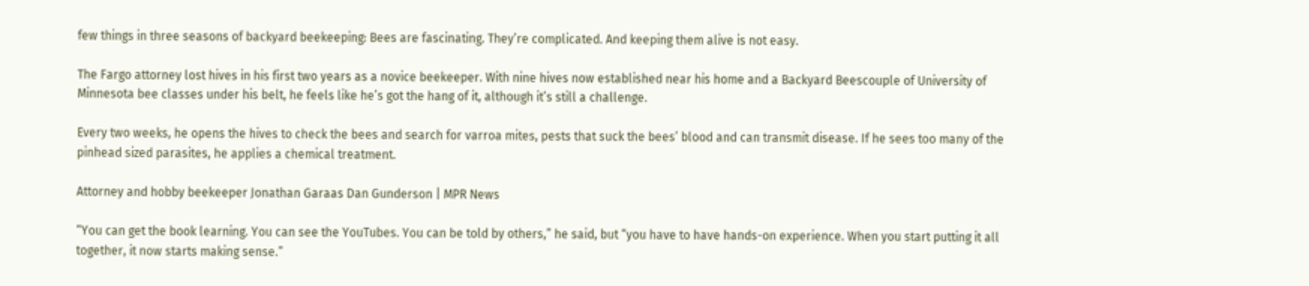few things in three seasons of backyard beekeeping: Bees are fascinating. They’re complicated. And keeping them alive is not easy.

The Fargo attorney lost hives in his first two years as a novice beekeeper. With nine hives now established near his home and a Backyard Beescouple of University of Minnesota bee classes under his belt, he feels like he’s got the hang of it, although it’s still a challenge.

Every two weeks, he opens the hives to check the bees and search for varroa mites, pests that suck the bees’ blood and can transmit disease. If he sees too many of the pinhead sized parasites, he applies a chemical treatment.

Attorney and hobby beekeeper Jonathan Garaas Dan Gunderson | MPR News

“You can get the book learning. You can see the YouTubes. You can be told by others,” he said, but “you have to have hands-on experience. When you start putting it all together, it now starts making sense.”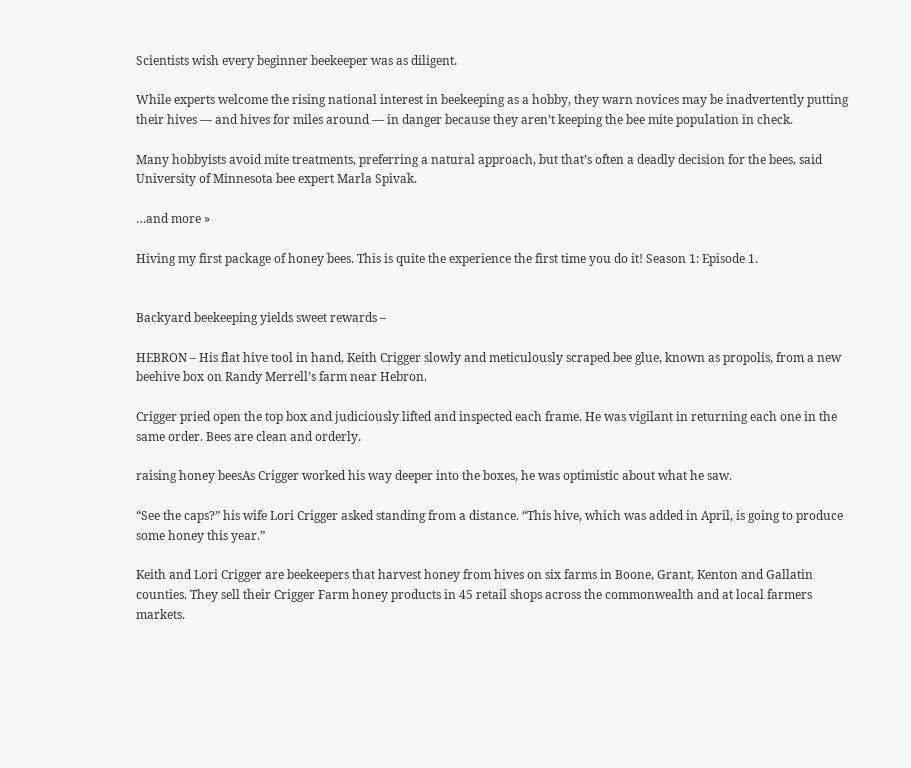Scientists wish every beginner beekeeper was as diligent.

While experts welcome the rising national interest in beekeeping as a hobby, they warn novices may be inadvertently putting their hives — and hives for miles around — in danger because they aren’t keeping the bee mite population in check.

Many hobbyists avoid mite treatments, preferring a natural approach, but that’s often a deadly decision for the bees, said University of Minnesota bee expert Marla Spivak.

…and more »

Hiving my first package of honey bees. This is quite the experience the first time you do it! Season 1: Episode 1.


Backyard beekeeping yields sweet rewards –

HEBRON – His flat hive tool in hand, Keith Crigger slowly and meticulously scraped bee glue, known as propolis, from a new beehive box on Randy Merrell’s farm near Hebron.

Crigger pried open the top box and judiciously lifted and inspected each frame. He was vigilant in returning each one in the same order. Bees are clean and orderly.

raising honey beesAs Crigger worked his way deeper into the boxes, he was optimistic about what he saw.

“See the caps?” his wife Lori Crigger asked standing from a distance. “This hive, which was added in April, is going to produce some honey this year.”

Keith and Lori Crigger are beekeepers that harvest honey from hives on six farms in Boone, Grant, Kenton and Gallatin counties. They sell their Crigger Farm honey products in 45 retail shops across the commonwealth and at local farmers markets.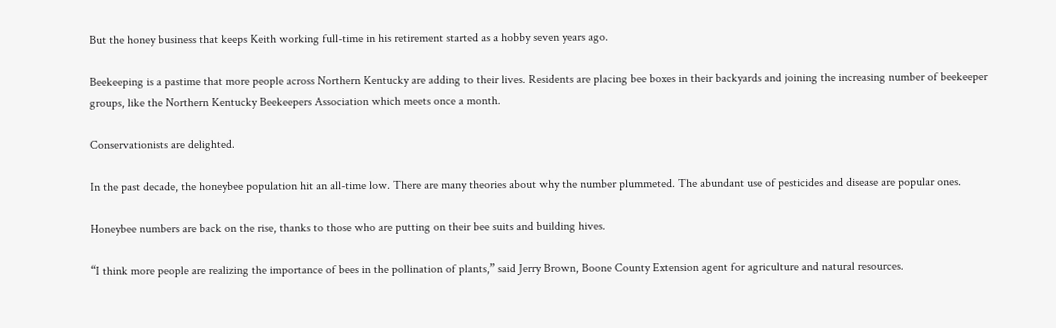But the honey business that keeps Keith working full-time in his retirement started as a hobby seven years ago.

Beekeeping is a pastime that more people across Northern Kentucky are adding to their lives. Residents are placing bee boxes in their backyards and joining the increasing number of beekeeper groups, like the Northern Kentucky Beekeepers Association which meets once a month.

Conservationists are delighted.

In the past decade, the honeybee population hit an all-time low. There are many theories about why the number plummeted. The abundant use of pesticides and disease are popular ones.

Honeybee numbers are back on the rise, thanks to those who are putting on their bee suits and building hives.

“I think more people are realizing the importance of bees in the pollination of plants,” said Jerry Brown, Boone County Extension agent for agriculture and natural resources.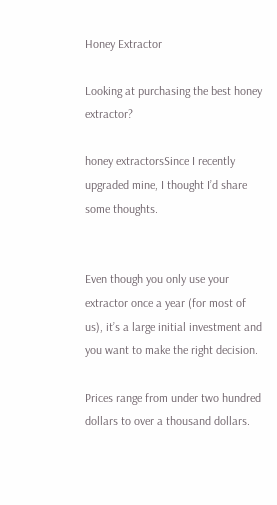Honey Extractor

Looking at purchasing the best honey extractor?

honey extractorsSince I recently upgraded mine, I thought I’d share some thoughts.


Even though you only use your extractor once a year (for most of us), it’s a large initial investment and you want to make the right decision.

Prices range from under two hundred dollars to over a thousand dollars.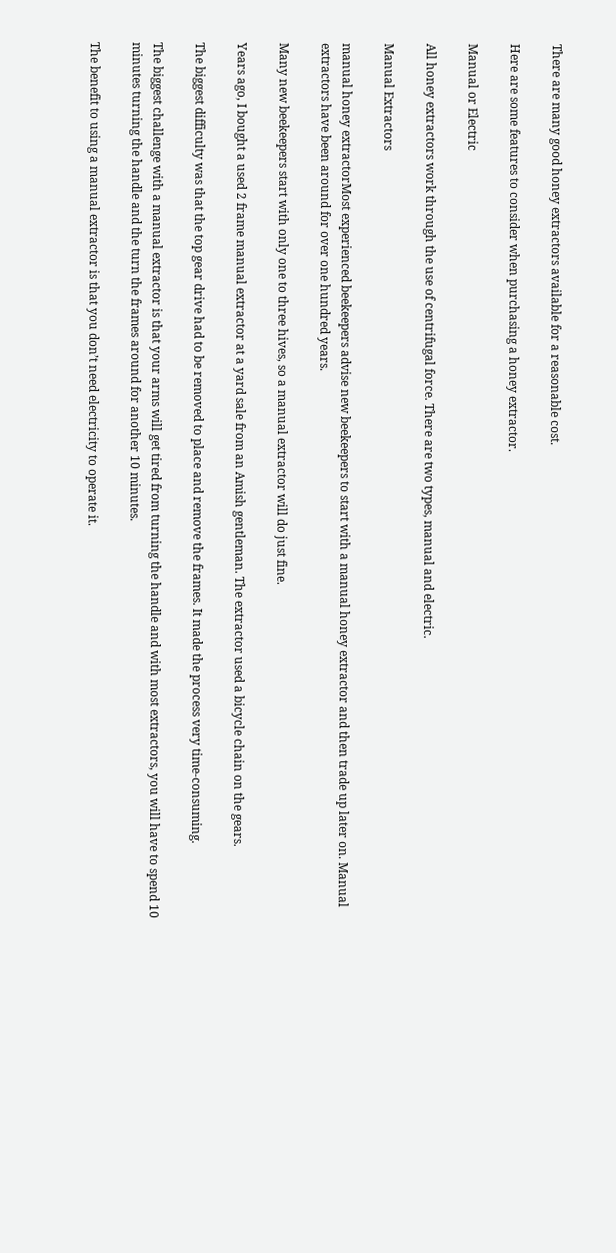There are many good honey extractors available for a reasonable cost.

Here are some features to consider when purchasing a honey extractor.

Manual or Electric

All honey extractors work through the use of centrifugal force. There are two types, manual and electric.

Manual Extractors

manual honey extractorMost experienced beekeepers advise new beekeepers to start with a manual honey extractor and then trade up later on. Manual extractors have been around for over one hundred years.

Many new beekeepers start with only one to three hives, so a manual extractor will do just fine.

Years ago, I bought a used 2 frame manual extractor at a yard sale from an Amish gentleman. The extractor used a bicycle chain on the gears.

The biggest difficulty was that the top gear drive had to be removed to place and remove the frames. It made the process very time-consuming.

The biggest challenge with a manual extractor is that your arms will get tired from turning the handle and with most extractors, you will have to spend 10 minutes turning the handle and the turn the frames around for another 10 minutes.

The benefit to using a manual extractor is that you don’t need electricity to operate it.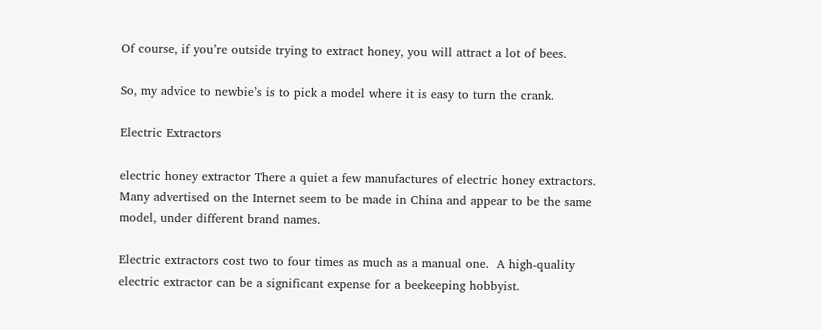Of course, if you’re outside trying to extract honey, you will attract a lot of bees.

So, my advice to newbie’s is to pick a model where it is easy to turn the crank.

Electric Extractors

electric honey extractor There a quiet a few manufactures of electric honey extractors. Many advertised on the Internet seem to be made in China and appear to be the same model, under different brand names.

Electric extractors cost two to four times as much as a manual one.  A high-quality electric extractor can be a significant expense for a beekeeping hobbyist.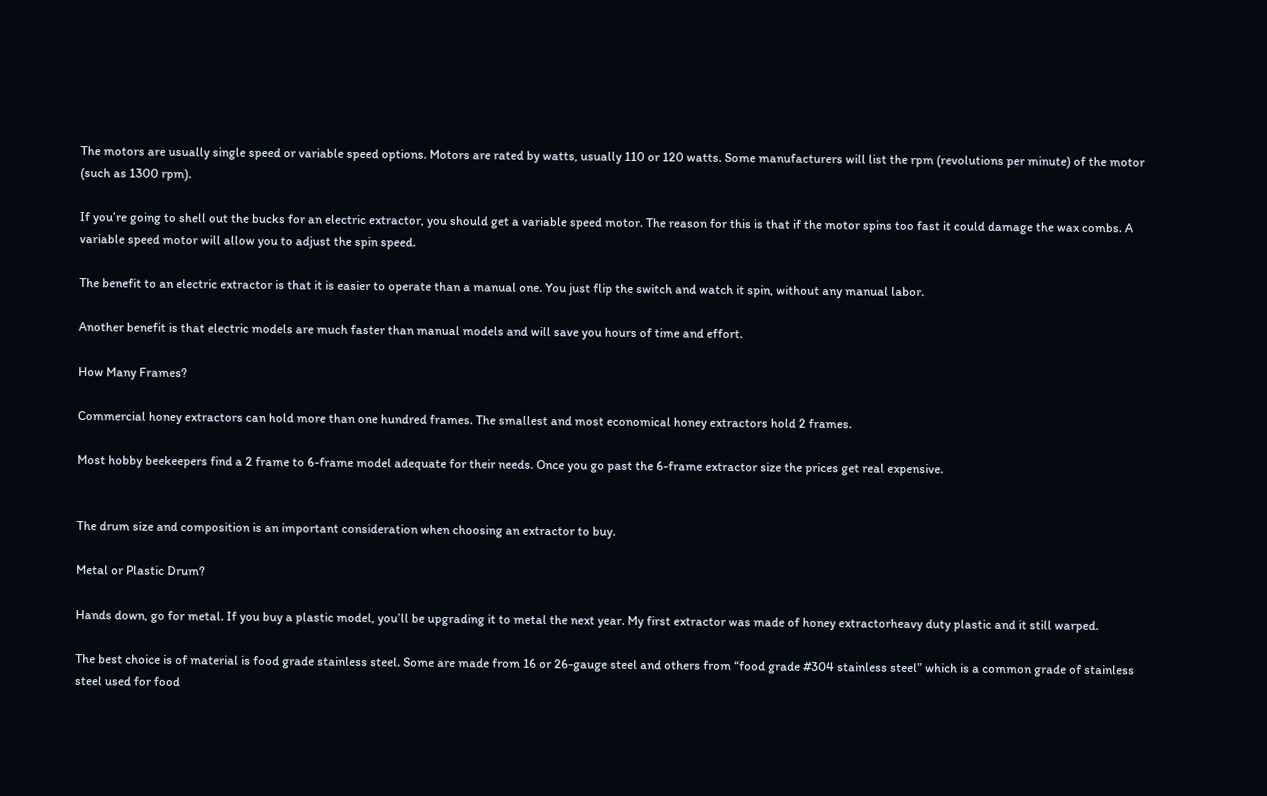The motors are usually single speed or variable speed options. Motors are rated by watts, usually 110 or 120 watts. Some manufacturers will list the rpm (revolutions per minute) of the motor (such as 1300 rpm).

If you’re going to shell out the bucks for an electric extractor, you should get a variable speed motor. The reason for this is that if the motor spins too fast it could damage the wax combs. A variable speed motor will allow you to adjust the spin speed.

The benefit to an electric extractor is that it is easier to operate than a manual one. You just flip the switch and watch it spin, without any manual labor.

Another benefit is that electric models are much faster than manual models and will save you hours of time and effort.

How Many Frames?

Commercial honey extractors can hold more than one hundred frames. The smallest and most economical honey extractors hold 2 frames.

Most hobby beekeepers find a 2 frame to 6-frame model adequate for their needs. Once you go past the 6-frame extractor size the prices get real expensive.


The drum size and composition is an important consideration when choosing an extractor to buy.

Metal or Plastic Drum?

Hands down, go for metal. If you buy a plastic model, you’ll be upgrading it to metal the next year. My first extractor was made of honey extractorheavy duty plastic and it still warped.

The best choice is of material is food grade stainless steel. Some are made from 16 or 26-gauge steel and others from “food grade #304 stainless steel” which is a common grade of stainless steel used for food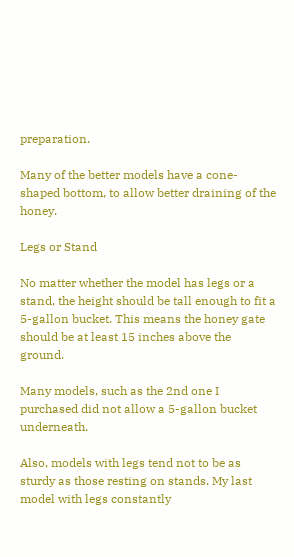preparation.

Many of the better models have a cone-shaped bottom, to allow better draining of the honey.

Legs or Stand

No matter whether the model has legs or a stand, the height should be tall enough to fit a 5-gallon bucket. This means the honey gate should be at least 15 inches above the ground.

Many models, such as the 2nd one I purchased did not allow a 5-gallon bucket underneath.

Also, models with legs tend not to be as sturdy as those resting on stands. My last model with legs constantly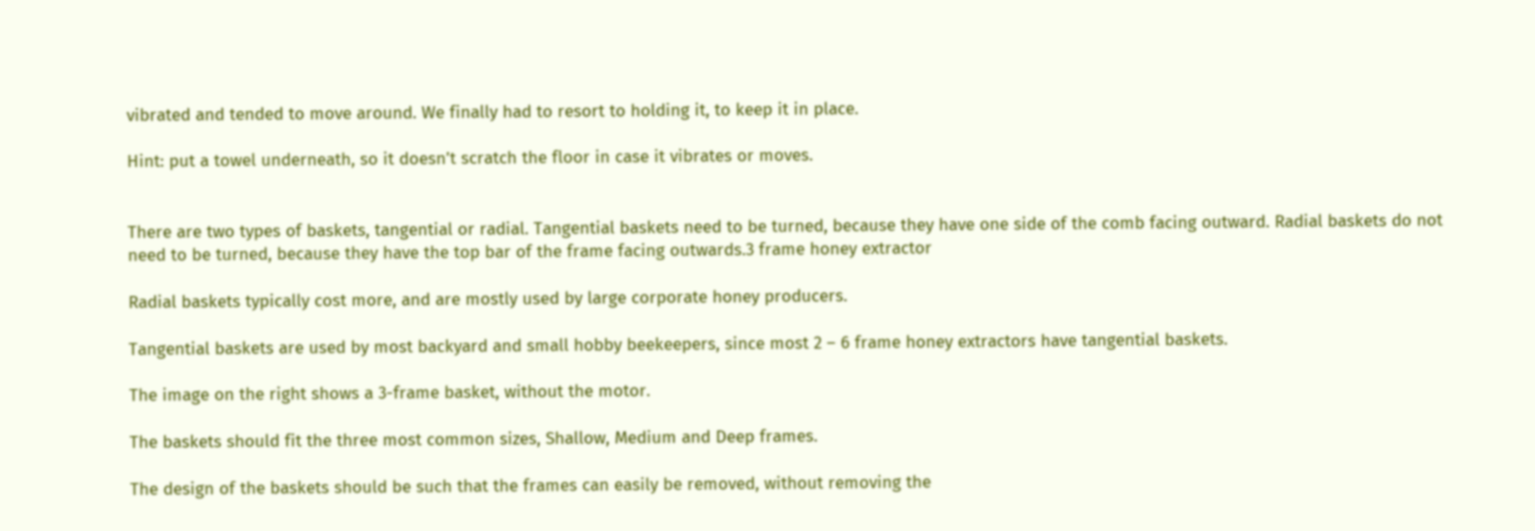vibrated and tended to move around. We finally had to resort to holding it, to keep it in place.

Hint: put a towel underneath, so it doesn’t scratch the floor in case it vibrates or moves.


There are two types of baskets, tangential or radial. Tangential baskets need to be turned, because they have one side of the comb facing outward. Radial baskets do not need to be turned, because they have the top bar of the frame facing outwards.3 frame honey extractor

Radial baskets typically cost more, and are mostly used by large corporate honey producers.

Tangential baskets are used by most backyard and small hobby beekeepers, since most 2 – 6 frame honey extractors have tangential baskets.

The image on the right shows a 3-frame basket, without the motor.

The baskets should fit the three most common sizes, Shallow, Medium and Deep frames.

The design of the baskets should be such that the frames can easily be removed, without removing the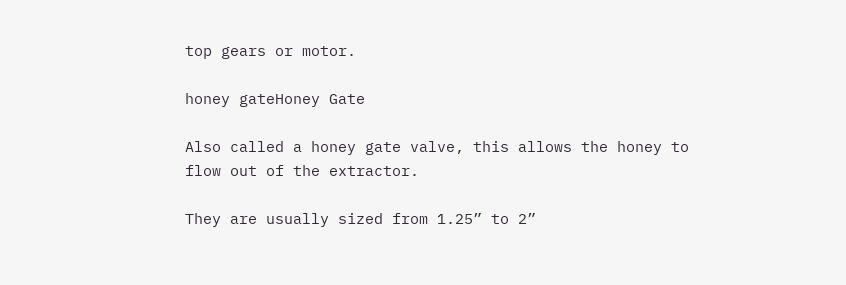top gears or motor.

honey gateHoney Gate

Also called a honey gate valve, this allows the honey to flow out of the extractor.

They are usually sized from 1.25” to 2”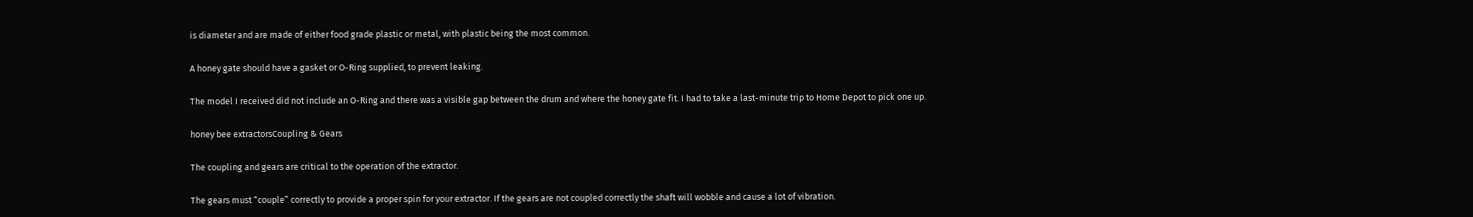is diameter and are made of either food grade plastic or metal, with plastic being the most common.

A honey gate should have a gasket or O-Ring supplied, to prevent leaking.

The model I received did not include an O-Ring and there was a visible gap between the drum and where the honey gate fit. I had to take a last-minute trip to Home Depot to pick one up.

honey bee extractorsCoupling & Gears

The coupling and gears are critical to the operation of the extractor.

The gears must “couple” correctly to provide a proper spin for your extractor. If the gears are not coupled correctly the shaft will wobble and cause a lot of vibration.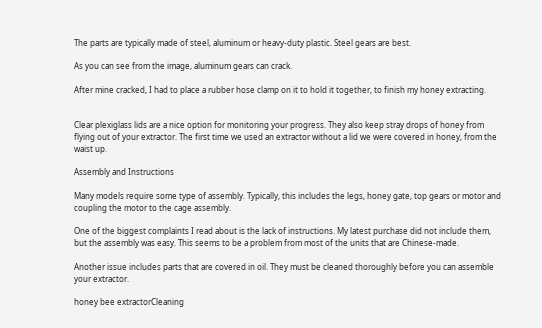The parts are typically made of steel, aluminum or heavy-duty plastic. Steel gears are best.

As you can see from the image, aluminum gears can crack.

After mine cracked, I had to place a rubber hose clamp on it to hold it together, to finish my honey extracting.


Clear plexiglass lids are a nice option for monitoring your progress. They also keep stray drops of honey from flying out of your extractor. The first time we used an extractor without a lid we were covered in honey, from the waist up.

Assembly and Instructions

Many models require some type of assembly. Typically, this includes the legs, honey gate, top gears or motor and coupling the motor to the cage assembly.

One of the biggest complaints I read about is the lack of instructions. My latest purchase did not include them, but the assembly was easy. This seems to be a problem from most of the units that are Chinese-made.

Another issue includes parts that are covered in oil. They must be cleaned thoroughly before you can assemble your extractor.

honey bee extractorCleaning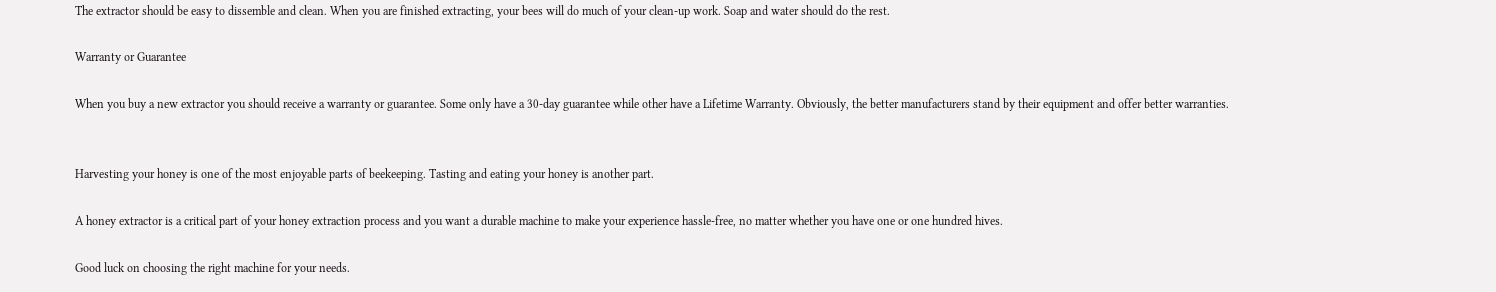The extractor should be easy to dissemble and clean. When you are finished extracting, your bees will do much of your clean-up work. Soap and water should do the rest.

Warranty or Guarantee

When you buy a new extractor you should receive a warranty or guarantee. Some only have a 30-day guarantee while other have a Lifetime Warranty. Obviously, the better manufacturers stand by their equipment and offer better warranties.


Harvesting your honey is one of the most enjoyable parts of beekeeping. Tasting and eating your honey is another part.

A honey extractor is a critical part of your honey extraction process and you want a durable machine to make your experience hassle-free, no matter whether you have one or one hundred hives.

Good luck on choosing the right machine for your needs.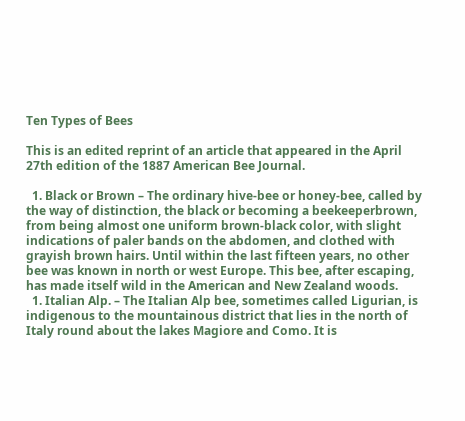Ten Types of Bees

This is an edited reprint of an article that appeared in the April 27th edition of the 1887 American Bee Journal.

  1. Black or Brown – The ordinary hive-bee or honey-bee, called by the way of distinction, the black or becoming a beekeeperbrown, from being almost one uniform brown-black color, with slight indications of paler bands on the abdomen, and clothed with grayish brown hairs. Until within the last fifteen years, no other bee was known in north or west Europe. This bee, after escaping, has made itself wild in the American and New Zealand woods.
  1. Italian Alp. – The Italian Alp bee, sometimes called Ligurian, is indigenous to the mountainous district that lies in the north of Italy round about the lakes Magiore and Como. It is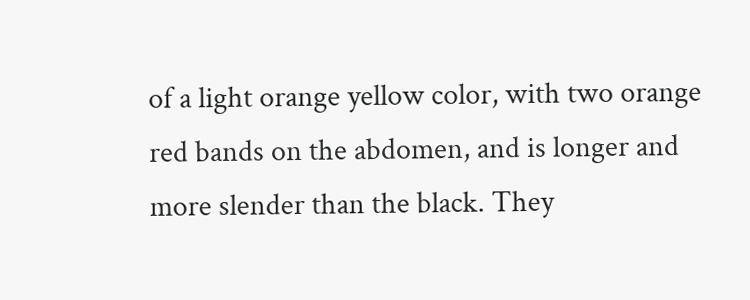of a light orange yellow color, with two orange red bands on the abdomen, and is longer and more slender than the black. They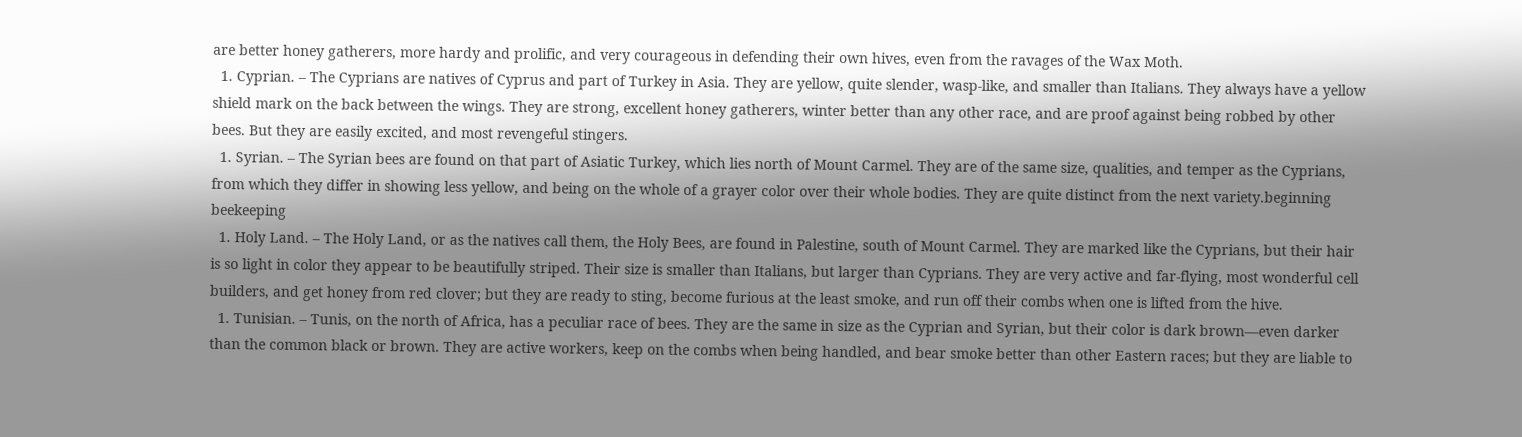are better honey gatherers, more hardy and prolific, and very courageous in defending their own hives, even from the ravages of the Wax Moth.
  1. Cyprian. – The Cyprians are natives of Cyprus and part of Turkey in Asia. They are yellow, quite slender, wasp-like, and smaller than Italians. They always have a yellow shield mark on the back between the wings. They are strong, excellent honey gatherers, winter better than any other race, and are proof against being robbed by other bees. But they are easily excited, and most revengeful stingers.
  1. Syrian. – The Syrian bees are found on that part of Asiatic Turkey, which lies north of Mount Carmel. They are of the same size, qualities, and temper as the Cyprians, from which they differ in showing less yellow, and being on the whole of a grayer color over their whole bodies. They are quite distinct from the next variety.beginning beekeeping
  1. Holy Land. – The Holy Land, or as the natives call them, the Holy Bees, are found in Palestine, south of Mount Carmel. They are marked like the Cyprians, but their hair is so light in color they appear to be beautifully striped. Their size is smaller than Italians, but larger than Cyprians. They are very active and far-flying, most wonderful cell builders, and get honey from red clover; but they are ready to sting, become furious at the least smoke, and run off their combs when one is lifted from the hive.
  1. Tunisian. – Tunis, on the north of Africa, has a peculiar race of bees. They are the same in size as the Cyprian and Syrian, but their color is dark brown—even darker than the common black or brown. They are active workers, keep on the combs when being handled, and bear smoke better than other Eastern races; but they are liable to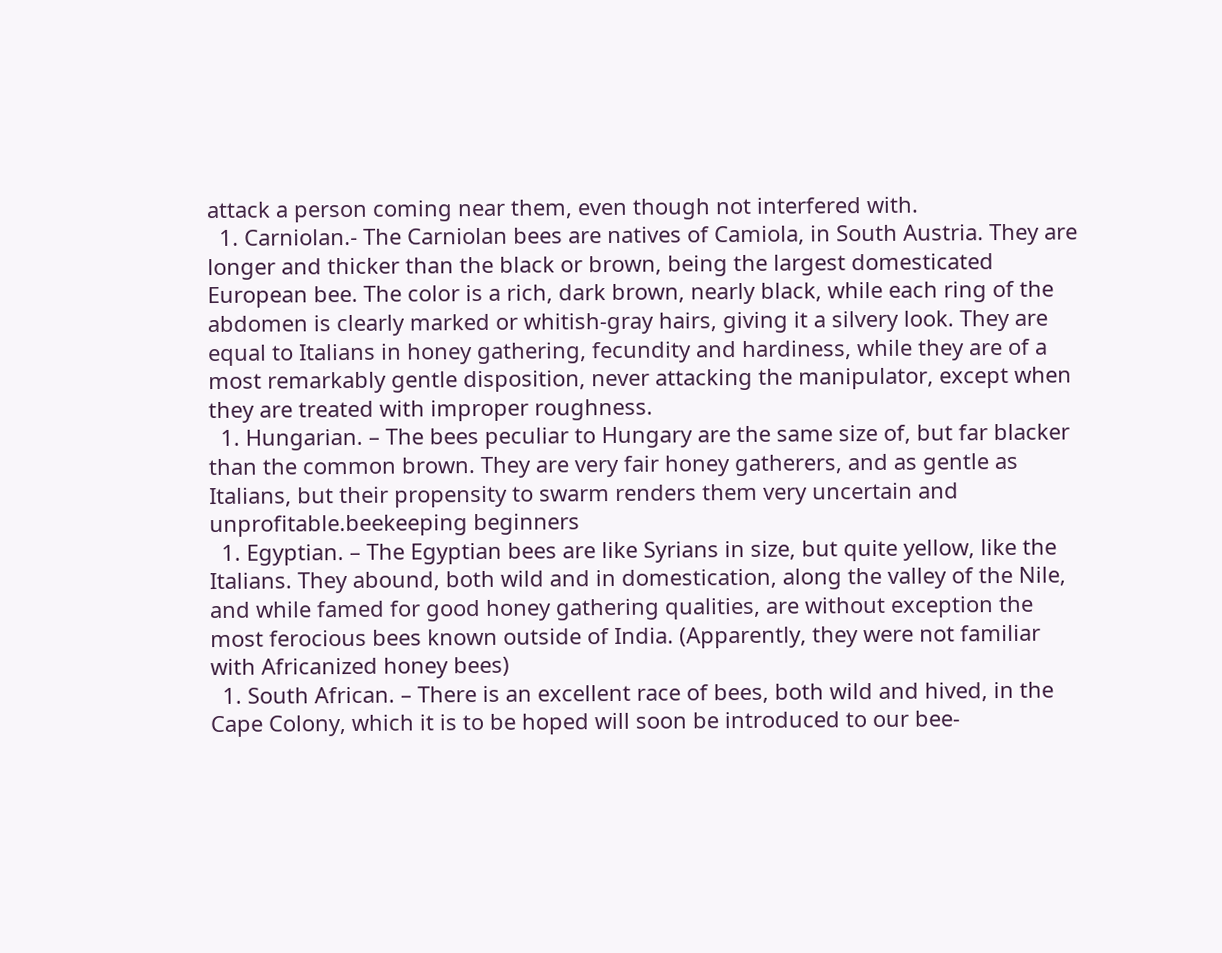attack a person coming near them, even though not interfered with.
  1. Carniolan.- The Carniolan bees are natives of Camiola, in South Austria. They are longer and thicker than the black or brown, being the largest domesticated European bee. The color is a rich, dark brown, nearly black, while each ring of the abdomen is clearly marked or whitish-gray hairs, giving it a silvery look. They are equal to Italians in honey gathering, fecundity and hardiness, while they are of a most remarkably gentle disposition, never attacking the manipulator, except when they are treated with improper roughness.
  1. Hungarian. – The bees peculiar to Hungary are the same size of, but far blacker than the common brown. They are very fair honey gatherers, and as gentle as Italians, but their propensity to swarm renders them very uncertain and unprofitable.beekeeping beginners
  1. Egyptian. – The Egyptian bees are like Syrians in size, but quite yellow, like the Italians. They abound, both wild and in domestication, along the valley of the Nile, and while famed for good honey gathering qualities, are without exception the most ferocious bees known outside of India. (Apparently, they were not familiar with Africanized honey bees)
  1. South African. – There is an excellent race of bees, both wild and hived, in the Cape Colony, which it is to be hoped will soon be introduced to our bee-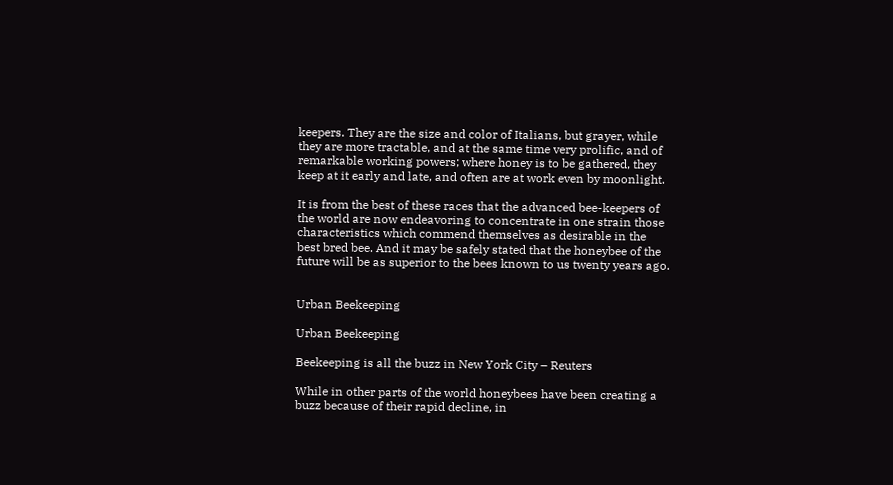keepers. They are the size and color of Italians, but grayer, while they are more tractable, and at the same time very prolific, and of remarkable working powers; where honey is to be gathered, they keep at it early and late, and often are at work even by moonlight.

It is from the best of these races that the advanced bee-keepers of the world are now endeavoring to concentrate in one strain those characteristics which commend themselves as desirable in the best bred bee. And it may be safely stated that the honeybee of the future will be as superior to the bees known to us twenty years ago.


Urban Beekeeping

Urban Beekeeping

Beekeeping is all the buzz in New York City – Reuters

While in other parts of the world honeybees have been creating a buzz because of their rapid decline, in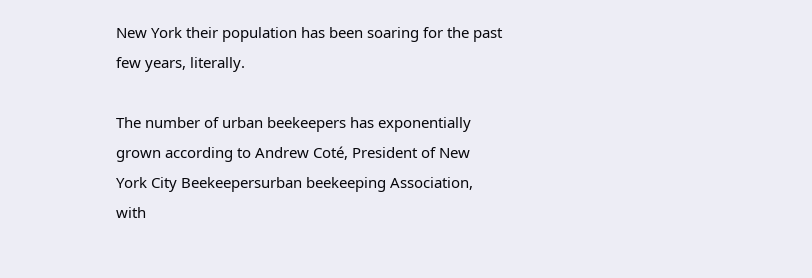New York their population has been soaring for the past few years, literally.

The number of urban beekeepers has exponentially grown according to Andrew Coté, President of New York City Beekeepersurban beekeeping Association, with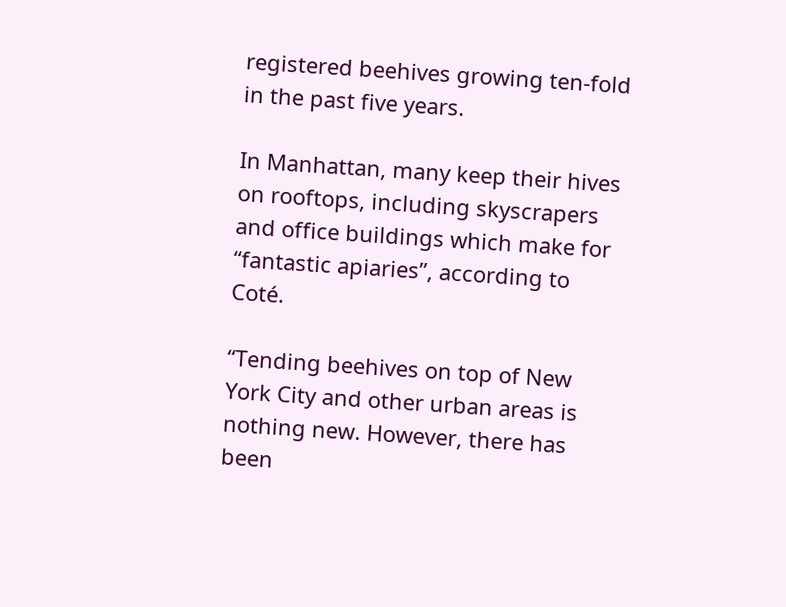registered beehives growing ten-fold in the past five years.

In Manhattan, many keep their hives on rooftops, including skyscrapers and office buildings which make for “fantastic apiaries”, according to Coté.

“Tending beehives on top of New York City and other urban areas is nothing new. However, there has been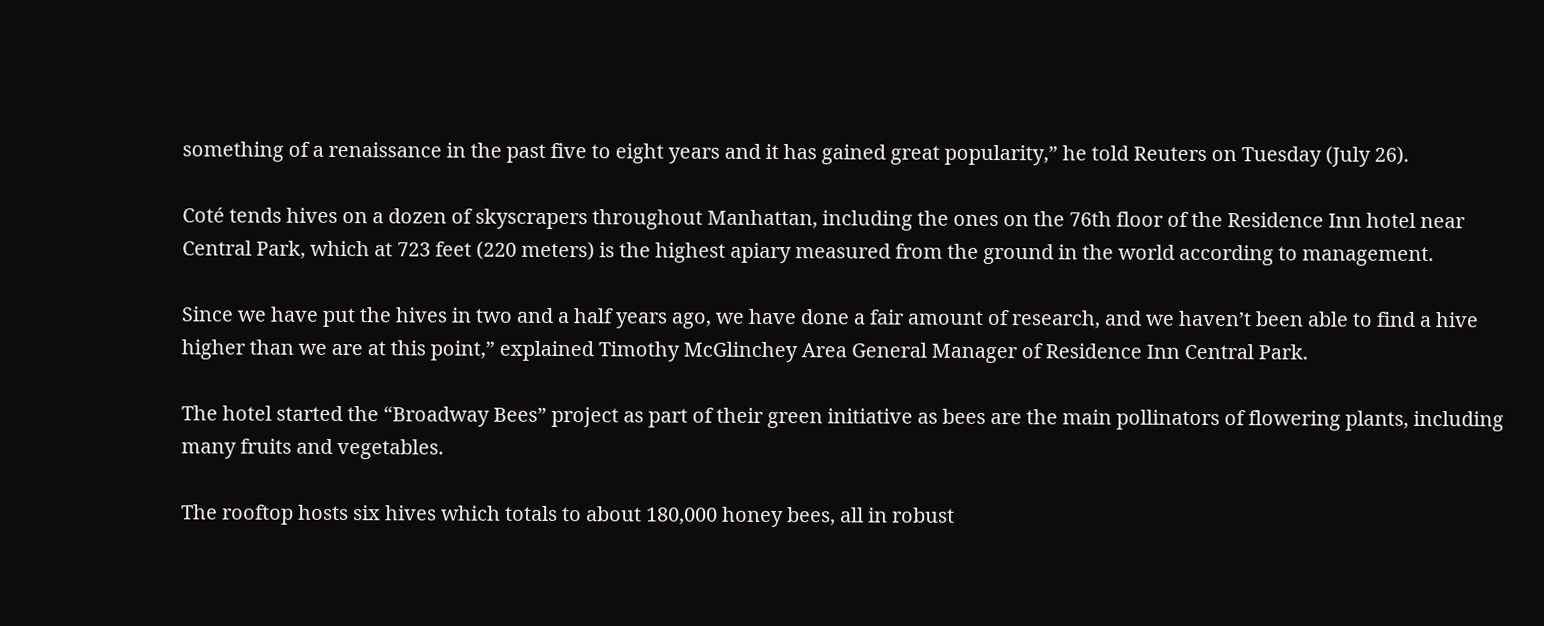something of a renaissance in the past five to eight years and it has gained great popularity,” he told Reuters on Tuesday (July 26).

Coté tends hives on a dozen of skyscrapers throughout Manhattan, including the ones on the 76th floor of the Residence Inn hotel near Central Park, which at 723 feet (220 meters) is the highest apiary measured from the ground in the world according to management.

Since we have put the hives in two and a half years ago, we have done a fair amount of research, and we haven’t been able to find a hive higher than we are at this point,” explained Timothy McGlinchey Area General Manager of Residence Inn Central Park.

The hotel started the “Broadway Bees” project as part of their green initiative as bees are the main pollinators of flowering plants, including many fruits and vegetables.

The rooftop hosts six hives which totals to about 180,000 honey bees, all in robust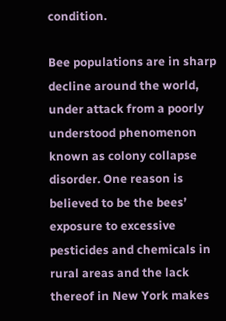condition.

Bee populations are in sharp decline around the world, under attack from a poorly understood phenomenon known as colony collapse disorder. One reason is believed to be the bees’ exposure to excessive pesticides and chemicals in rural areas and the lack thereof in New York makes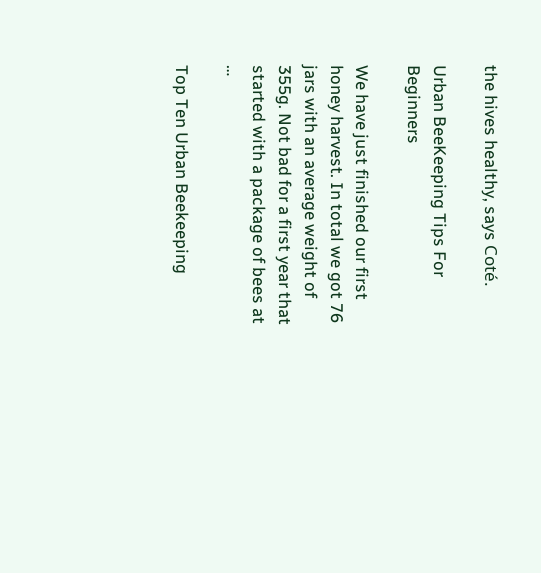the hives healthy, says Coté.

Urban BeeKeeping Tips For Beginners

We have just finished our first honey harvest. In total we got 76 jars with an average weight of 355g. Not bad for a first year that started with a package of bees at …

Top Ten Urban Beekeeping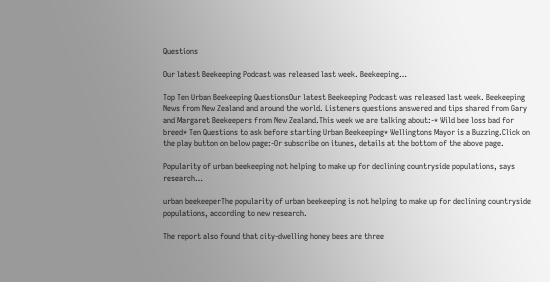Questions

Our latest Beekeeping Podcast was released last week. Beekeeping…

Top Ten Urban Beekeeping QuestionsOur latest Beekeeping Podcast was released last week. Beekeeping News from New Zealand and around the world. Listeners questions answered and tips shared from Gary and Margaret Beekeepers from New Zealand.This week we are talking about:-* Wild bee loss bad for breed* Ten Questions to ask before starting Urban Beekeeping* Wellingtons Mayor is a Buzzing.Click on the play button on below page:-Or subscribe on itunes, details at the bottom of the above page.

Popularity of urban beekeeping not helping to make up for declining countryside populations, says research…

urban beekeeperThe popularity of urban beekeeping is not helping to make up for declining countryside populations, according to new research.

The report also found that city-dwelling honey bees are three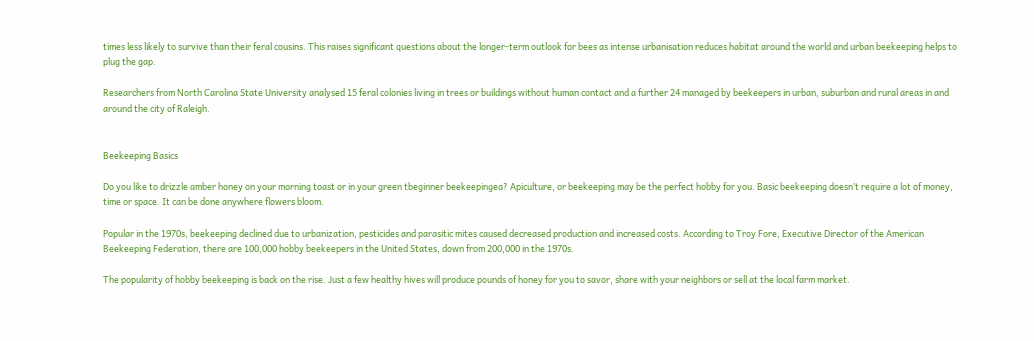times less likely to survive than their feral cousins. This raises significant questions about the longer-term outlook for bees as intense urbanisation reduces habitat around the world and urban beekeeping helps to plug the gap.

Researchers from North Carolina State University analysed 15 feral colonies living in trees or buildings without human contact and a further 24 managed by beekeepers in urban, suburban and rural areas in and around the city of Raleigh.


Beekeeping Basics

Do you like to drizzle amber honey on your morning toast or in your green tbeginner beekeepingea? Apiculture, or beekeeping may be the perfect hobby for you. Basic beekeeping doesn’t require a lot of money, time or space. It can be done anywhere flowers bloom.

Popular in the 1970s, beekeeping declined due to urbanization, pesticides and parasitic mites caused decreased production and increased costs. According to Troy Fore, Executive Director of the American Beekeeping Federation, there are 100,000 hobby beekeepers in the United States, down from 200,000 in the 1970s.

The popularity of hobby beekeeping is back on the rise. Just a few healthy hives will produce pounds of honey for you to savor, share with your neighbors or sell at the local farm market.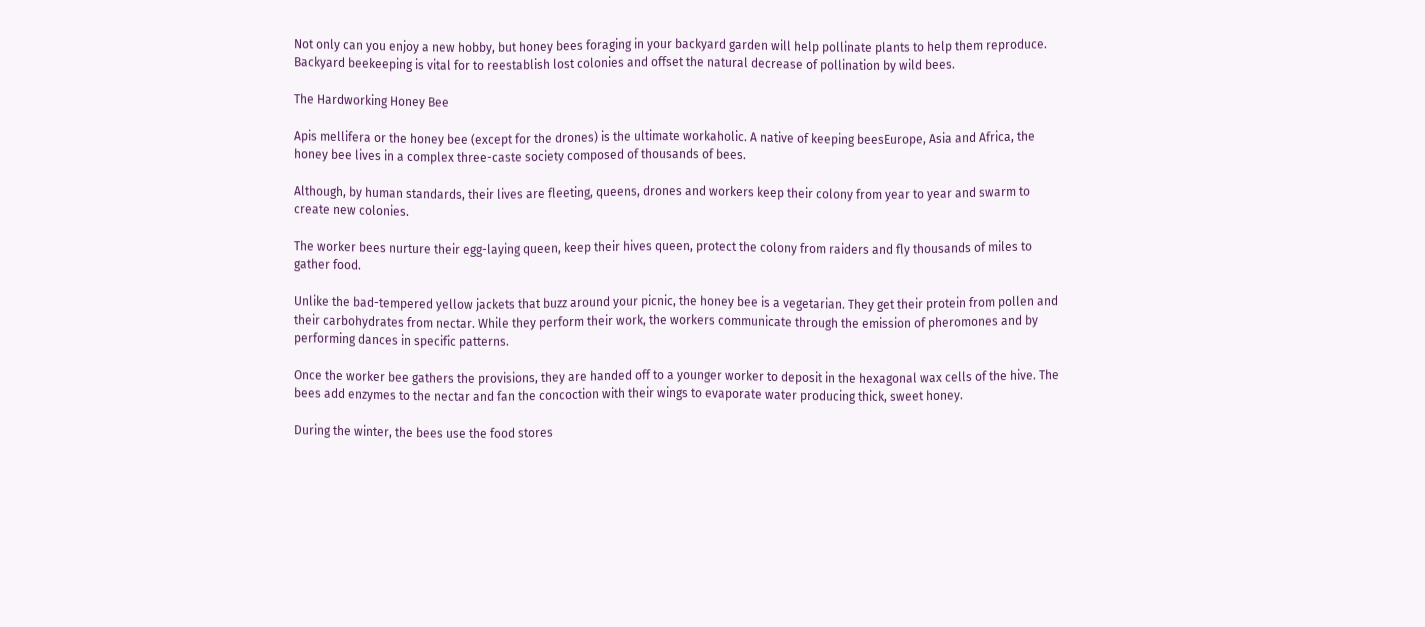Not only can you enjoy a new hobby, but honey bees foraging in your backyard garden will help pollinate plants to help them reproduce. Backyard beekeeping is vital for to reestablish lost colonies and offset the natural decrease of pollination by wild bees.

The Hardworking Honey Bee

Apis mellifera or the honey bee (except for the drones) is the ultimate workaholic. A native of keeping beesEurope, Asia and Africa, the honey bee lives in a complex three-caste society composed of thousands of bees.

Although, by human standards, their lives are fleeting, queens, drones and workers keep their colony from year to year and swarm to create new colonies.

The worker bees nurture their egg-laying queen, keep their hives queen, protect the colony from raiders and fly thousands of miles to gather food.

Unlike the bad-tempered yellow jackets that buzz around your picnic, the honey bee is a vegetarian. They get their protein from pollen and their carbohydrates from nectar. While they perform their work, the workers communicate through the emission of pheromones and by performing dances in specific patterns.

Once the worker bee gathers the provisions, they are handed off to a younger worker to deposit in the hexagonal wax cells of the hive. The bees add enzymes to the nectar and fan the concoction with their wings to evaporate water producing thick, sweet honey.

During the winter, the bees use the food stores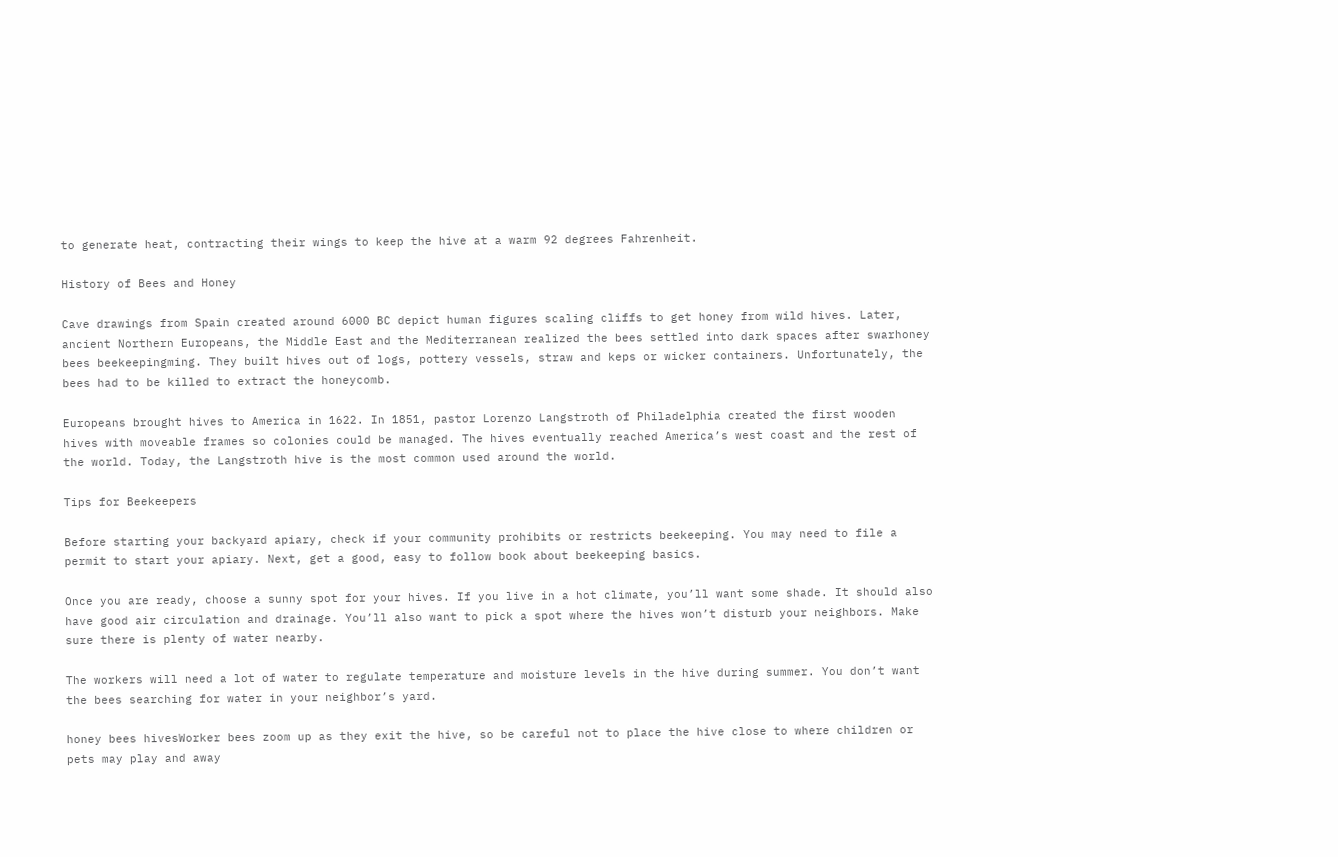to generate heat, contracting their wings to keep the hive at a warm 92 degrees Fahrenheit.

History of Bees and Honey

Cave drawings from Spain created around 6000 BC depict human figures scaling cliffs to get honey from wild hives. Later, ancient Northern Europeans, the Middle East and the Mediterranean realized the bees settled into dark spaces after swarhoney bees beekeepingming. They built hives out of logs, pottery vessels, straw and keps or wicker containers. Unfortunately, the bees had to be killed to extract the honeycomb.

Europeans brought hives to America in 1622. In 1851, pastor Lorenzo Langstroth of Philadelphia created the first wooden hives with moveable frames so colonies could be managed. The hives eventually reached America’s west coast and the rest of the world. Today, the Langstroth hive is the most common used around the world.

Tips for Beekeepers

Before starting your backyard apiary, check if your community prohibits or restricts beekeeping. You may need to file a permit to start your apiary. Next, get a good, easy to follow book about beekeeping basics.

Once you are ready, choose a sunny spot for your hives. If you live in a hot climate, you’ll want some shade. It should also have good air circulation and drainage. You’ll also want to pick a spot where the hives won’t disturb your neighbors. Make sure there is plenty of water nearby.

The workers will need a lot of water to regulate temperature and moisture levels in the hive during summer. You don’t want the bees searching for water in your neighbor’s yard.

honey bees hivesWorker bees zoom up as they exit the hive, so be careful not to place the hive close to where children or pets may play and away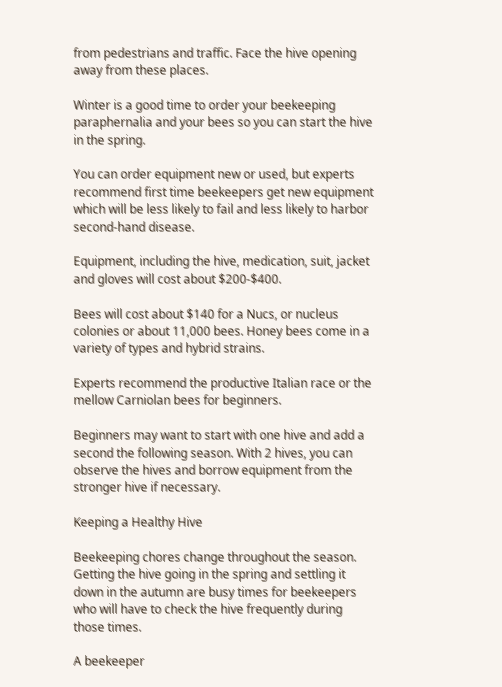from pedestrians and traffic. Face the hive opening away from these places.

Winter is a good time to order your beekeeping paraphernalia and your bees so you can start the hive in the spring.

You can order equipment new or used, but experts recommend first time beekeepers get new equipment which will be less likely to fail and less likely to harbor second-hand disease.

Equipment, including the hive, medication, suit, jacket and gloves will cost about $200-$400.

Bees will cost about $140 for a Nucs, or nucleus colonies or about 11,000 bees. Honey bees come in a variety of types and hybrid strains.

Experts recommend the productive Italian race or the mellow Carniolan bees for beginners.

Beginners may want to start with one hive and add a second the following season. With 2 hives, you can observe the hives and borrow equipment from the stronger hive if necessary.

Keeping a Healthy Hive

Beekeeping chores change throughout the season. Getting the hive going in the spring and settling it down in the autumn are busy times for beekeepers who will have to check the hive frequently during those times.

A beekeeper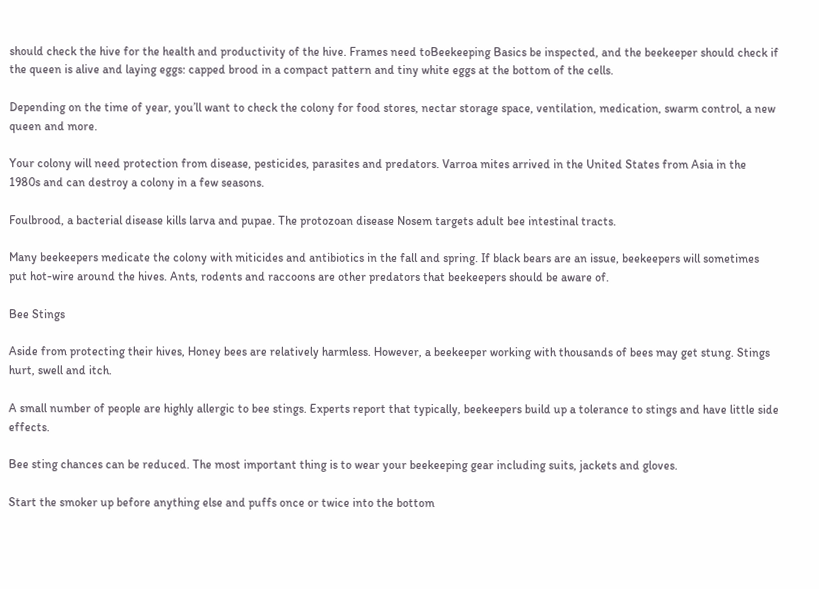should check the hive for the health and productivity of the hive. Frames need toBeekeeping Basics be inspected, and the beekeeper should check if the queen is alive and laying eggs: capped brood in a compact pattern and tiny white eggs at the bottom of the cells.

Depending on the time of year, you’ll want to check the colony for food stores, nectar storage space, ventilation, medication, swarm control, a new queen and more.

Your colony will need protection from disease, pesticides, parasites and predators. Varroa mites arrived in the United States from Asia in the 1980s and can destroy a colony in a few seasons.

Foulbrood, a bacterial disease kills larva and pupae. The protozoan disease Nosem targets adult bee intestinal tracts.

Many beekeepers medicate the colony with miticides and antibiotics in the fall and spring. If black bears are an issue, beekeepers will sometimes put hot-wire around the hives. Ants, rodents and raccoons are other predators that beekeepers should be aware of.

Bee Stings

Aside from protecting their hives, Honey bees are relatively harmless. However, a beekeeper working with thousands of bees may get stung. Stings hurt, swell and itch.

A small number of people are highly allergic to bee stings. Experts report that typically, beekeepers build up a tolerance to stings and have little side effects.

Bee sting chances can be reduced. The most important thing is to wear your beekeeping gear including suits, jackets and gloves.

Start the smoker up before anything else and puffs once or twice into the bottom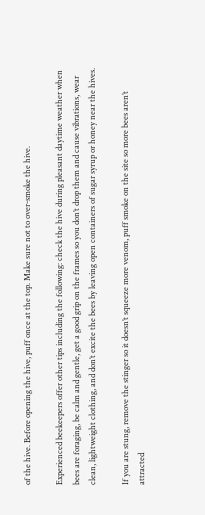of the hive. Before opening the hive, puff once at the top. Make sure not to over-smoke the hive.

Experienced beekeepers offer other tips including the following: check the hive during pleasant daytime weather when bees are foraging, be calm and gentle, get a good grip on the frames so you don’t drop them and cause vibrations, wear clean, lightweight clothing, and don’t excite the bees by leaving open containers of sugar syrup or honey near the hives.

If you are stung, remove the stinger so it doesn’t squeeze more venom, puff smoke on the site so more bees aren’t attracted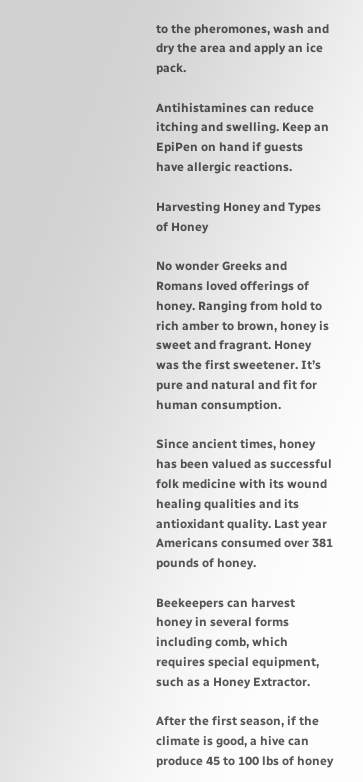to the pheromones, wash and dry the area and apply an ice pack.

Antihistamines can reduce itching and swelling. Keep an EpiPen on hand if guests have allergic reactions.

Harvesting Honey and Types of Honey

No wonder Greeks and Romans loved offerings of honey. Ranging from hold to rich amber to brown, honey is sweet and fragrant. Honey was the first sweetener. It’s pure and natural and fit for human consumption.

Since ancient times, honey has been valued as successful folk medicine with its wound healing qualities and its antioxidant quality. Last year Americans consumed over 381 pounds of honey.

Beekeepers can harvest honey in several forms including comb, which requires special equipment, such as a Honey Extractor.

After the first season, if the climate is good, a hive can produce 45 to 100 lbs of honey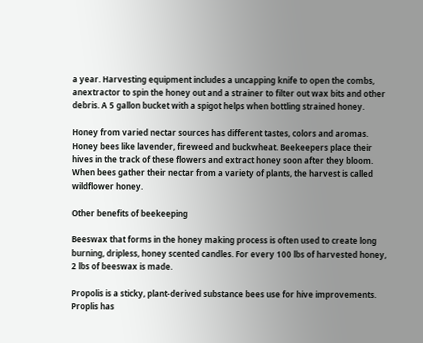a year. Harvesting equipment includes a uncapping knife to open the combs, anextractor to spin the honey out and a strainer to filter out wax bits and other debris. A 5 gallon bucket with a spigot helps when bottling strained honey.

Honey from varied nectar sources has different tastes, colors and aromas. Honey bees like lavender, fireweed and buckwheat. Beekeepers place their hives in the track of these flowers and extract honey soon after they bloom. When bees gather their nectar from a variety of plants, the harvest is called wildflower honey.

Other benefits of beekeeping

Beeswax that forms in the honey making process is often used to create long burning, dripless, honey scented candles. For every 100 lbs of harvested honey, 2 lbs of beeswax is made.

Propolis is a sticky, plant-derived substance bees use for hive improvements. Proplis has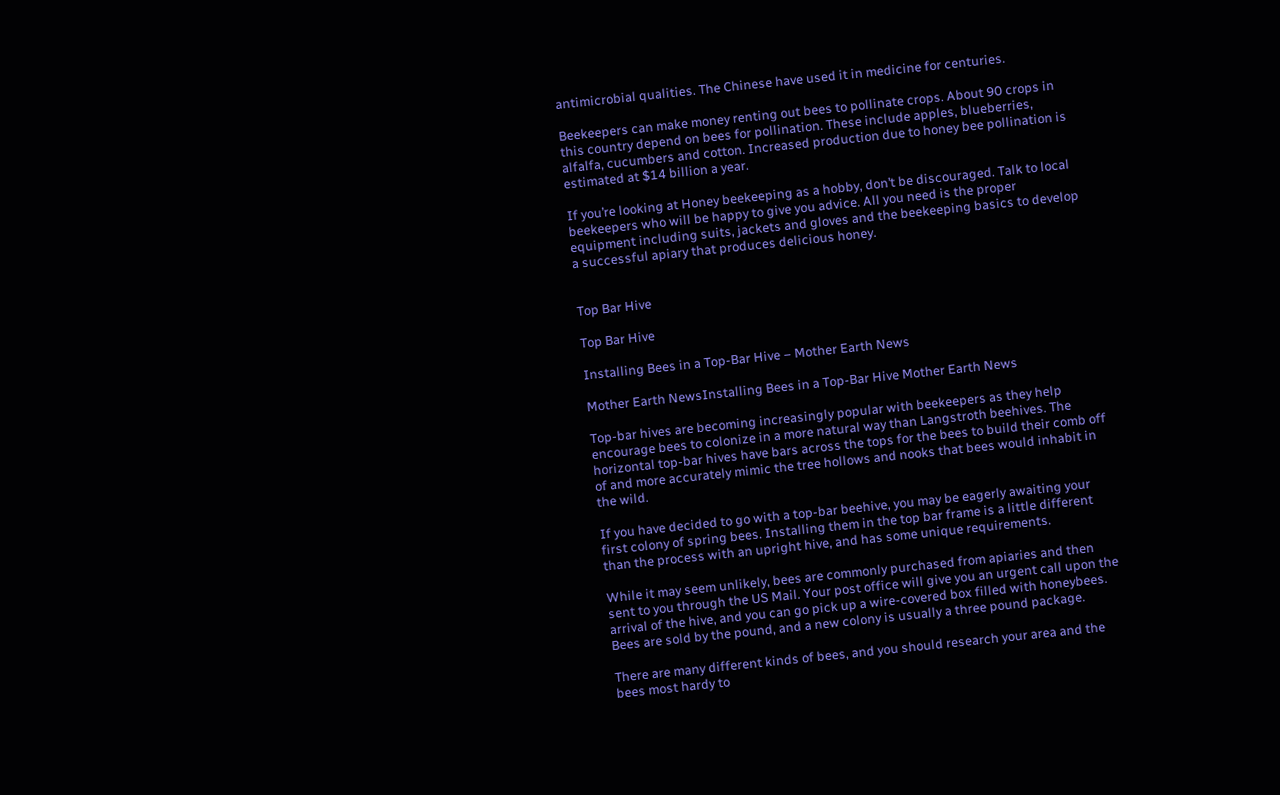antimicrobial qualities. The Chinese have used it in medicine for centuries.

Beekeepers can make money renting out bees to pollinate crops. About 90 crops in this country depend on bees for pollination. These include apples, blueberries, alfalfa, cucumbers and cotton. Increased production due to honey bee pollination is estimated at $14 billion a year.

If you’re looking at Honey beekeeping as a hobby, don’t be discouraged. Talk to local beekeepers who will be happy to give you advice. All you need is the proper equipment including suits, jackets and gloves and the beekeeping basics to develop a successful apiary that produces delicious honey.


Top Bar Hive

Top Bar Hive

Installing Bees in a Top-Bar Hive – Mother Earth News

Mother Earth NewsInstalling Bees in a Top-Bar Hive Mother Earth News

Top-bar hives are becoming increasingly popular with beekeepers as they help encourage bees to colonize in a more natural way than Langstroth beehives. The horizontal top-bar hives have bars across the tops for the bees to build their comb off of and more accurately mimic the tree hollows and nooks that bees would inhabit in the wild.

If you have decided to go with a top-bar beehive, you may be eagerly awaiting your first colony of spring bees. Installing them in the top bar frame is a little different than the process with an upright hive, and has some unique requirements.

While it may seem unlikely, bees are commonly purchased from apiaries and then sent to you through the US Mail. Your post office will give you an urgent call upon the arrival of the hive, and you can go pick up a wire-covered box filled with honeybees. Bees are sold by the pound, and a new colony is usually a three pound package.

There are many different kinds of bees, and you should research your area and the bees most hardy to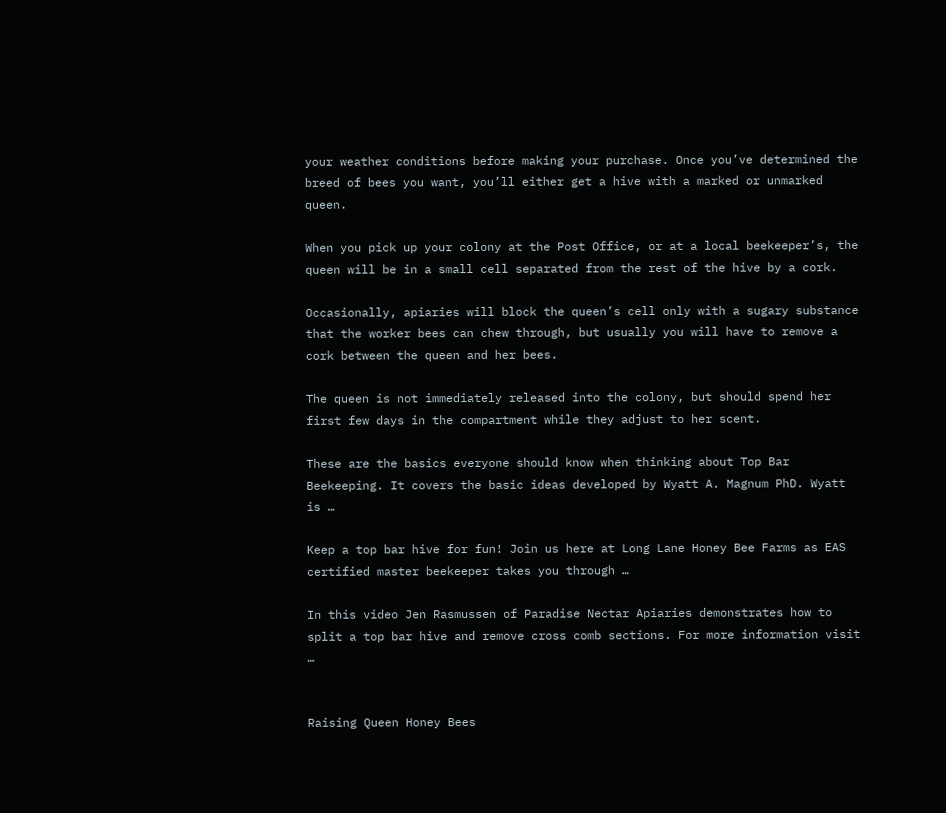your weather conditions before making your purchase. Once you’ve determined the breed of bees you want, you’ll either get a hive with a marked or unmarked queen.

When you pick up your colony at the Post Office, or at a local beekeeper’s, the queen will be in a small cell separated from the rest of the hive by a cork.

Occasionally, apiaries will block the queen’s cell only with a sugary substance that the worker bees can chew through, but usually you will have to remove a cork between the queen and her bees.

The queen is not immediately released into the colony, but should spend her first few days in the compartment while they adjust to her scent.

These are the basics everyone should know when thinking about Top Bar Beekeeping. It covers the basic ideas developed by Wyatt A. Magnum PhD. Wyatt is …

Keep a top bar hive for fun! Join us here at Long Lane Honey Bee Farms as EAS certified master beekeeper takes you through …

In this video Jen Rasmussen of Paradise Nectar Apiaries demonstrates how to split a top bar hive and remove cross comb sections. For more information visit …


Raising Queen Honey Bees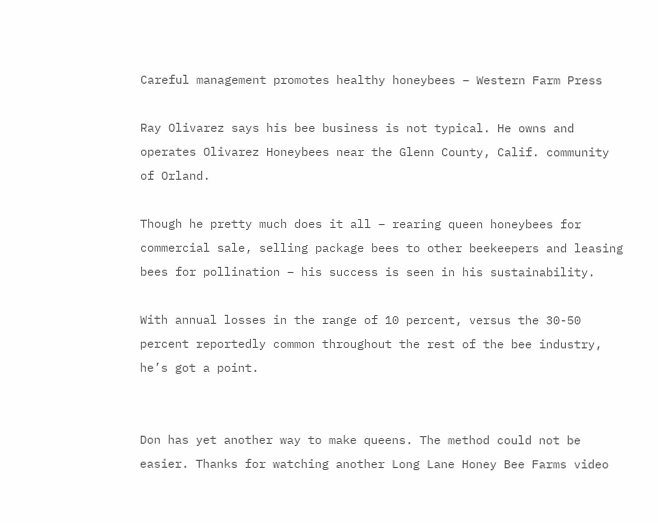Careful management promotes healthy honeybees – Western Farm Press

Ray Olivarez says his bee business is not typical. He owns and operates Olivarez Honeybees near the Glenn County, Calif. community of Orland.

Though he pretty much does it all – rearing queen honeybees for commercial sale, selling package bees to other beekeepers and leasing bees for pollination – his success is seen in his sustainability.

With annual losses in the range of 10 percent, versus the 30-50 percent reportedly common throughout the rest of the bee industry, he’s got a point.


Don has yet another way to make queens. The method could not be easier. Thanks for watching another Long Lane Honey Bee Farms video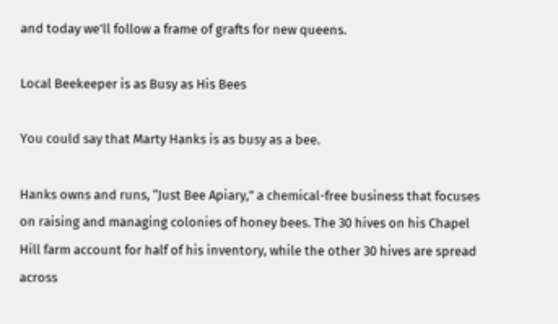and today we’ll follow a frame of grafts for new queens.

Local Beekeeper is as Busy as His Bees

You could say that Marty Hanks is as busy as a bee.

Hanks owns and runs, “Just Bee Apiary,” a chemical-free business that focuses on raising and managing colonies of honey bees. The 30 hives on his Chapel Hill farm account for half of his inventory, while the other 30 hives are spread across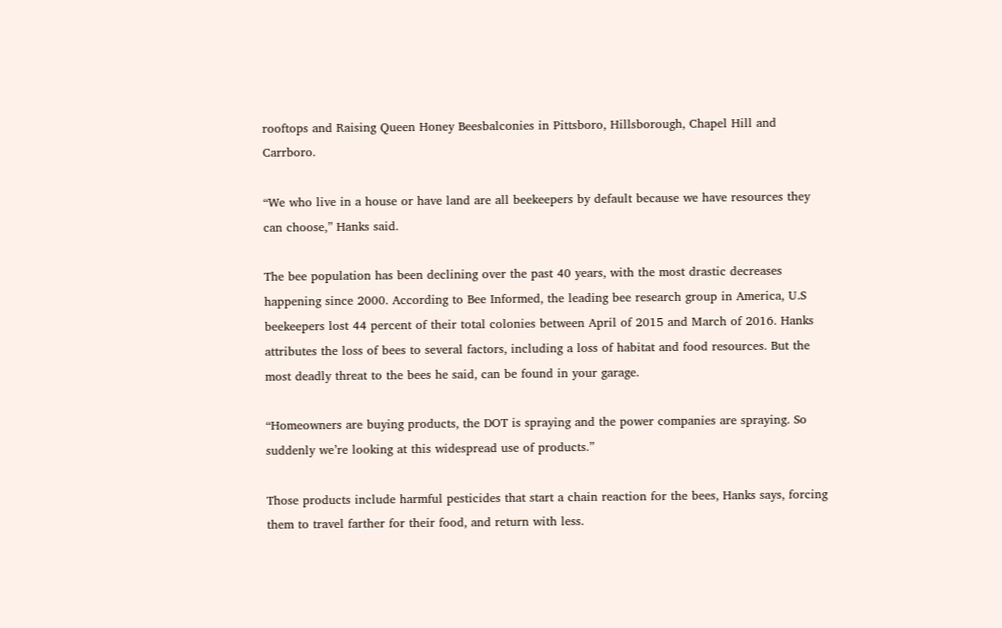rooftops and Raising Queen Honey Beesbalconies in Pittsboro, Hillsborough, Chapel Hill and Carrboro.

“We who live in a house or have land are all beekeepers by default because we have resources they can choose,” Hanks said.

The bee population has been declining over the past 40 years, with the most drastic decreases happening since 2000. According to Bee Informed, the leading bee research group in America, U.S beekeepers lost 44 percent of their total colonies between April of 2015 and March of 2016. Hanks attributes the loss of bees to several factors, including a loss of habitat and food resources. But the most deadly threat to the bees he said, can be found in your garage.

“Homeowners are buying products, the DOT is spraying and the power companies are spraying. So suddenly we’re looking at this widespread use of products.”

Those products include harmful pesticides that start a chain reaction for the bees, Hanks says, forcing them to travel farther for their food, and return with less.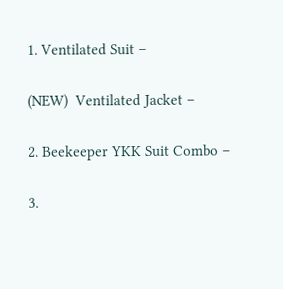1. Ventilated Suit –

(NEW)  Ventilated Jacket –

2. Beekeeper YKK Suit Combo –

3.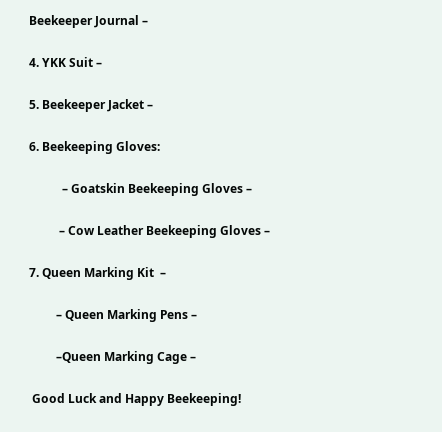Beekeeper Journal –

4. YKK Suit –

5. Beekeeper Jacket –

6. Beekeeping Gloves:

           – Goatskin Beekeeping Gloves –

          – Cow Leather Beekeeping Gloves –

7. Queen Marking Kit  –

         – Queen Marking Pens –

         –Queen Marking Cage –

 Good Luck and Happy Beekeeping!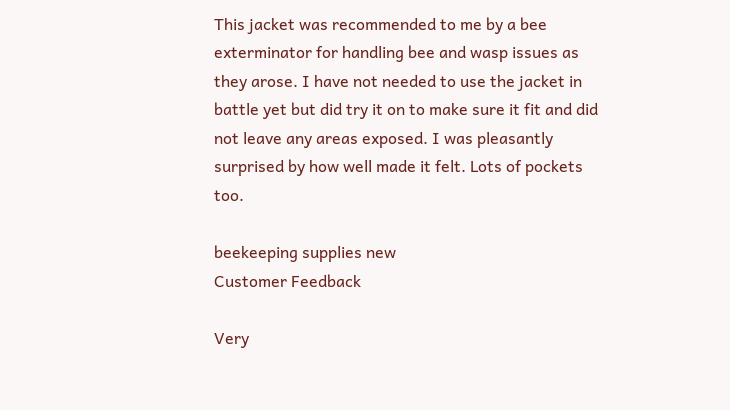This jacket was recommended to me by a bee exterminator for handling bee and wasp issues as they arose. I have not needed to use the jacket in battle yet but did try it on to make sure it fit and did not leave any areas exposed. I was pleasantly surprised by how well made it felt. Lots of pockets too.

beekeeping supplies new
Customer Feedback

Very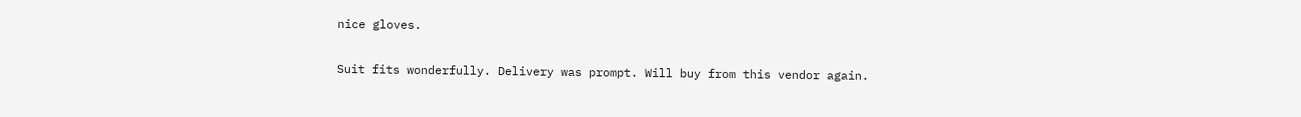nice gloves.

Suit fits wonderfully. Delivery was prompt. Will buy from this vendor again.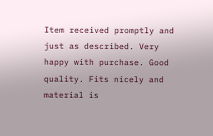Item received promptly and just as described. Very happy with purchase. Good quality. Fits nicely and material is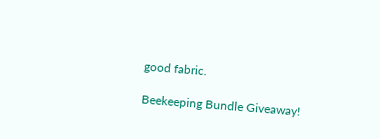good fabric.

Beekeeping Bundle Giveaway!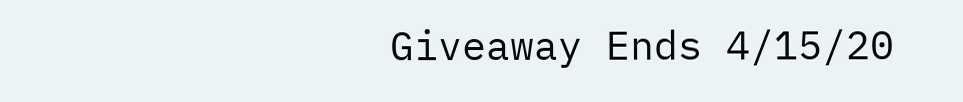Giveaway Ends 4/15/20